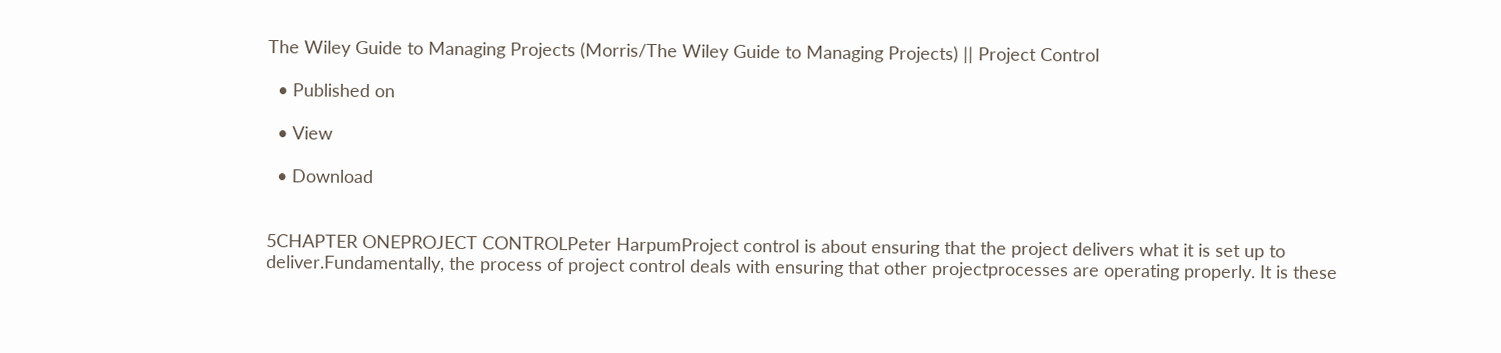The Wiley Guide to Managing Projects (Morris/The Wiley Guide to Managing Projects) || Project Control

  • Published on

  • View

  • Download


5CHAPTER ONEPROJECT CONTROLPeter HarpumProject control is about ensuring that the project delivers what it is set up to deliver.Fundamentally, the process of project control deals with ensuring that other projectprocesses are operating properly. It is these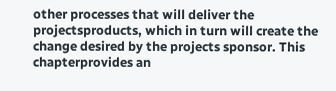other processes that will deliver the projectsproducts, which in turn will create the change desired by the projects sponsor. This chapterprovides an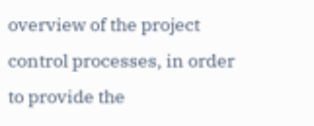overview of the project control processes, in order to provide the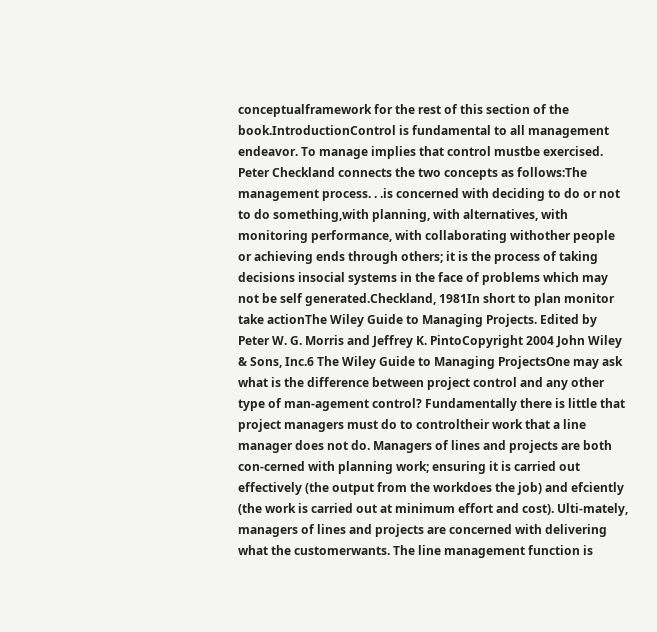conceptualframework for the rest of this section of the book.IntroductionControl is fundamental to all management endeavor. To manage implies that control mustbe exercised. Peter Checkland connects the two concepts as follows:The management process. . .is concerned with deciding to do or not to do something,with planning, with alternatives, with monitoring performance, with collaborating withother people or achieving ends through others; it is the process of taking decisions insocial systems in the face of problems which may not be self generated.Checkland, 1981In short to plan monitor take actionThe Wiley Guide to Managing Projects. Edited by Peter W. G. Morris and Jeffrey K. PintoCopyright 2004 John Wiley & Sons, Inc.6 The Wiley Guide to Managing ProjectsOne may ask what is the difference between project control and any other type of man-agement control? Fundamentally there is little that project managers must do to controltheir work that a line manager does not do. Managers of lines and projects are both con-cerned with planning work; ensuring it is carried out effectively (the output from the workdoes the job) and efciently (the work is carried out at minimum effort and cost). Ulti-mately, managers of lines and projects are concerned with delivering what the customerwants. The line management function is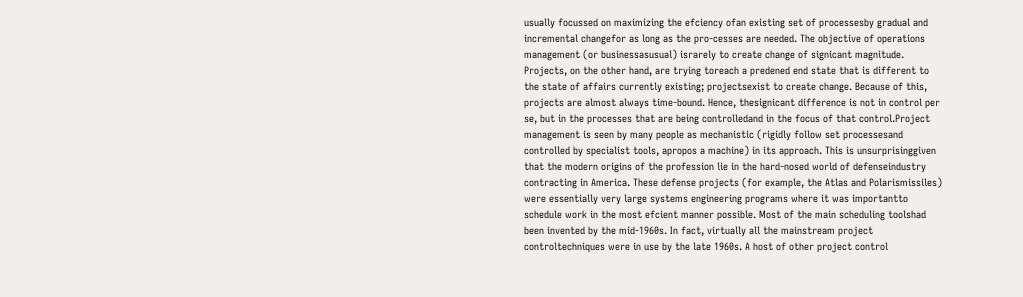usually focussed on maximizing the efciency ofan existing set of processesby gradual and incremental changefor as long as the pro-cesses are needed. The objective of operations management (or businessasusual) israrely to create change of signicant magnitude. Projects, on the other hand, are trying toreach a predened end state that is different to the state of affairs currently existing; projectsexist to create change. Because of this, projects are almost always time-bound. Hence, thesignicant difference is not in control per se, but in the processes that are being controlledand in the focus of that control.Project management is seen by many people as mechanistic (rigidly follow set processesand controlled by specialist tools, apropos a machine) in its approach. This is unsurprisinggiven that the modern origins of the profession lie in the hard-nosed world of defenseindustry contracting in America. These defense projects (for example, the Atlas and Polarismissiles) were essentially very large systems engineering programs where it was importantto schedule work in the most efcient manner possible. Most of the main scheduling toolshad been invented by the mid-1960s. In fact, virtually all the mainstream project controltechniques were in use by the late 1960s. A host of other project control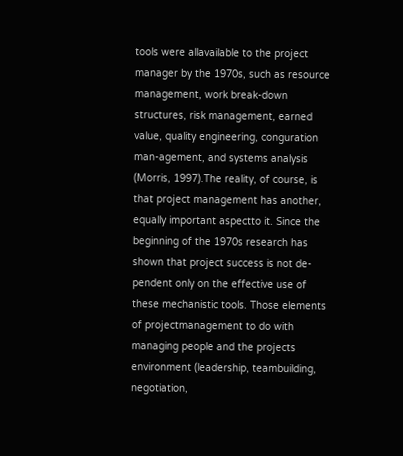tools were allavailable to the project manager by the 1970s, such as resource management, work break-down structures, risk management, earned value, quality engineering, conguration man-agement, and systems analysis (Morris, 1997).The reality, of course, is that project management has another, equally important aspectto it. Since the beginning of the 1970s research has shown that project success is not de-pendent only on the effective use of these mechanistic tools. Those elements of projectmanagement to do with managing people and the projects environment (leadership, teambuilding, negotiation,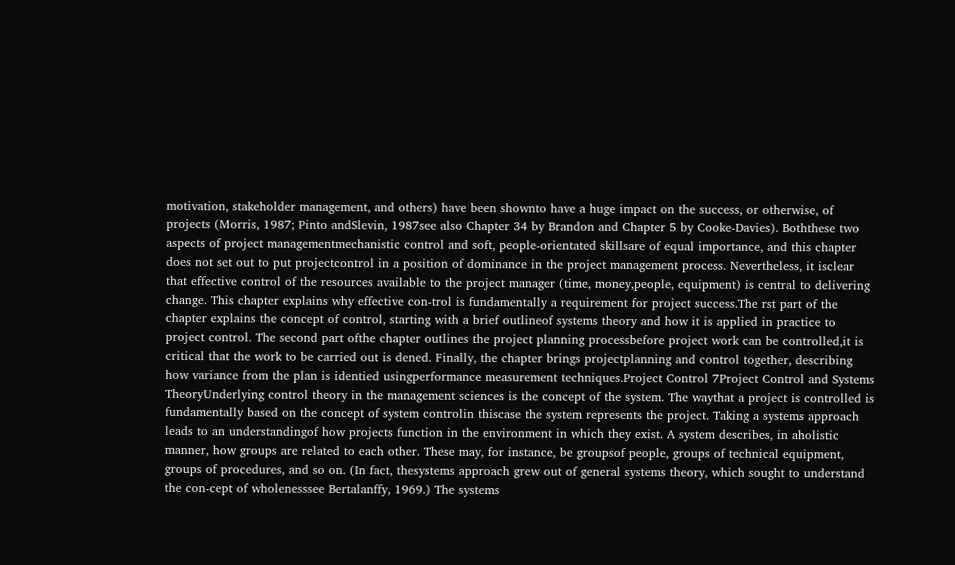motivation, stakeholder management, and others) have been shownto have a huge impact on the success, or otherwise, of projects (Morris, 1987; Pinto andSlevin, 1987see also Chapter 34 by Brandon and Chapter 5 by Cooke-Davies). Boththese two aspects of project managementmechanistic control and soft, people-orientated skillsare of equal importance, and this chapter does not set out to put projectcontrol in a position of dominance in the project management process. Nevertheless, it isclear that effective control of the resources available to the project manager (time, money,people, equipment) is central to delivering change. This chapter explains why effective con-trol is fundamentally a requirement for project success.The rst part of the chapter explains the concept of control, starting with a brief outlineof systems theory and how it is applied in practice to project control. The second part ofthe chapter outlines the project planning processbefore project work can be controlled,it is critical that the work to be carried out is dened. Finally, the chapter brings projectplanning and control together, describing how variance from the plan is identied usingperformance measurement techniques.Project Control 7Project Control and Systems TheoryUnderlying control theory in the management sciences is the concept of the system. The waythat a project is controlled is fundamentally based on the concept of system controlin thiscase the system represents the project. Taking a systems approach leads to an understandingof how projects function in the environment in which they exist. A system describes, in aholistic manner, how groups are related to each other. These may, for instance, be groupsof people, groups of technical equipment, groups of procedures, and so on. (In fact, thesystems approach grew out of general systems theory, which sought to understand the con-cept of wholenesssee Bertalanffy, 1969.) The systems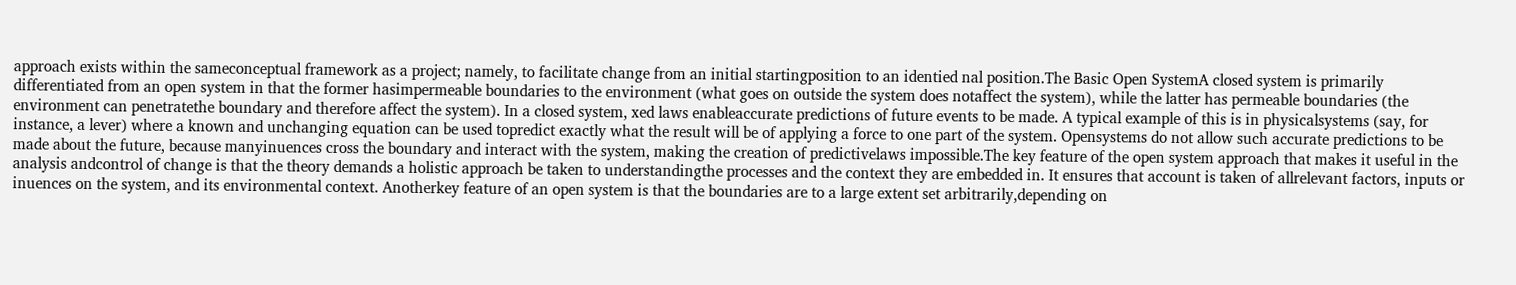approach exists within the sameconceptual framework as a project; namely, to facilitate change from an initial startingposition to an identied nal position.The Basic Open SystemA closed system is primarily differentiated from an open system in that the former hasimpermeable boundaries to the environment (what goes on outside the system does notaffect the system), while the latter has permeable boundaries (the environment can penetratethe boundary and therefore affect the system). In a closed system, xed laws enableaccurate predictions of future events to be made. A typical example of this is in physicalsystems (say, for instance, a lever) where a known and unchanging equation can be used topredict exactly what the result will be of applying a force to one part of the system. Opensystems do not allow such accurate predictions to be made about the future, because manyinuences cross the boundary and interact with the system, making the creation of predictivelaws impossible.The key feature of the open system approach that makes it useful in the analysis andcontrol of change is that the theory demands a holistic approach be taken to understandingthe processes and the context they are embedded in. It ensures that account is taken of allrelevant factors, inputs or inuences on the system, and its environmental context. Anotherkey feature of an open system is that the boundaries are to a large extent set arbitrarily,depending on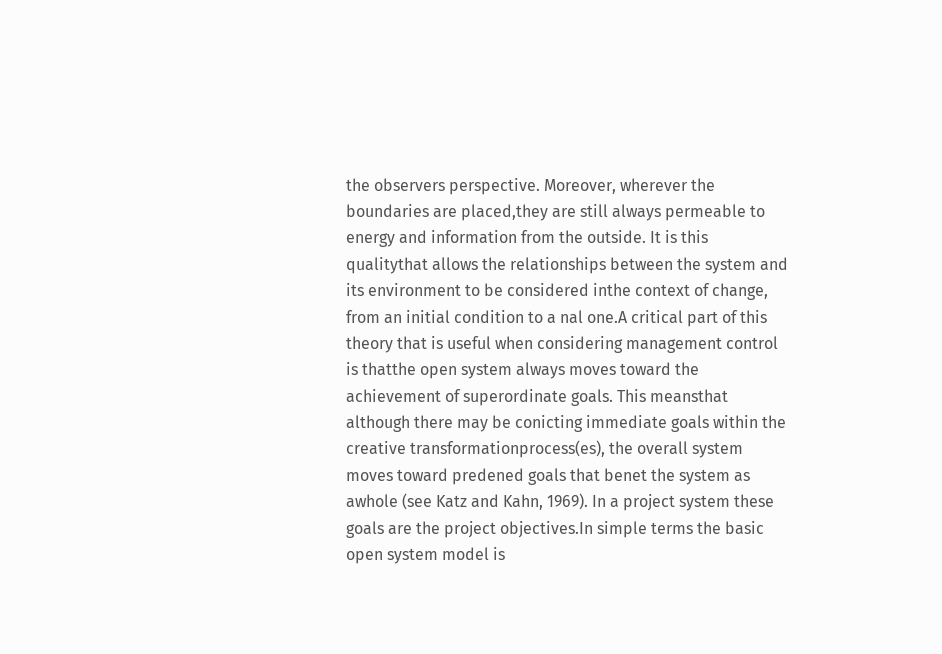the observers perspective. Moreover, wherever the boundaries are placed,they are still always permeable to energy and information from the outside. It is this qualitythat allows the relationships between the system and its environment to be considered inthe context of change, from an initial condition to a nal one.A critical part of this theory that is useful when considering management control is thatthe open system always moves toward the achievement of superordinate goals. This meansthat although there may be conicting immediate goals within the creative transformationprocess(es), the overall system moves toward predened goals that benet the system as awhole (see Katz and Kahn, 1969). In a project system these goals are the project objectives.In simple terms the basic open system model is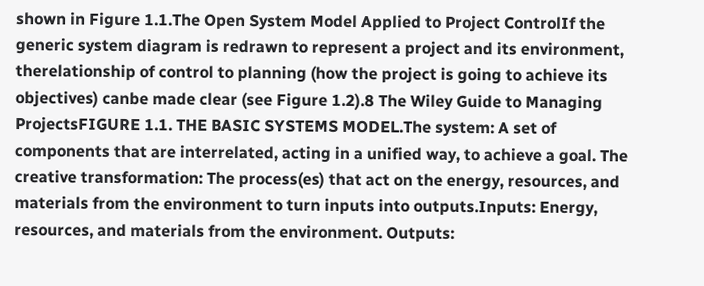shown in Figure 1.1.The Open System Model Applied to Project ControlIf the generic system diagram is redrawn to represent a project and its environment, therelationship of control to planning (how the project is going to achieve its objectives) canbe made clear (see Figure 1.2).8 The Wiley Guide to Managing ProjectsFIGURE 1.1. THE BASIC SYSTEMS MODEL.The system: A set of components that are interrelated, acting in a unified way, to achieve a goal. The creative transformation: The process(es) that act on the energy, resources, and materials from the environment to turn inputs into outputs.Inputs: Energy, resources, and materials from the environment. Outputs: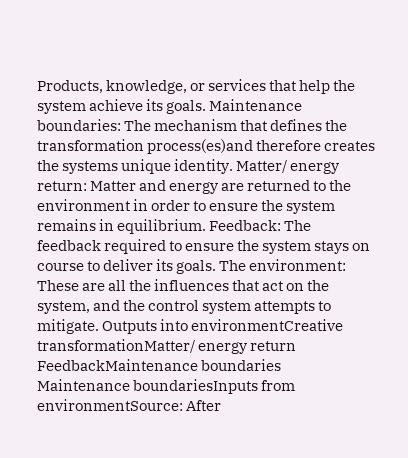Products, knowledge, or services that help the system achieve its goals. Maintenance boundaries: The mechanism that defines the transformation process(es)and therefore creates the systems unique identity. Matter/ energy return: Matter and energy are returned to the environment in order to ensure the system remains in equilibrium. Feedback: The feedback required to ensure the system stays on course to deliver its goals. The environment: These are all the influences that act on the system, and the control system attempts to mitigate. Outputs into environmentCreative transformationMatter/ energy return FeedbackMaintenance boundaries Maintenance boundariesInputs from environmentSource: After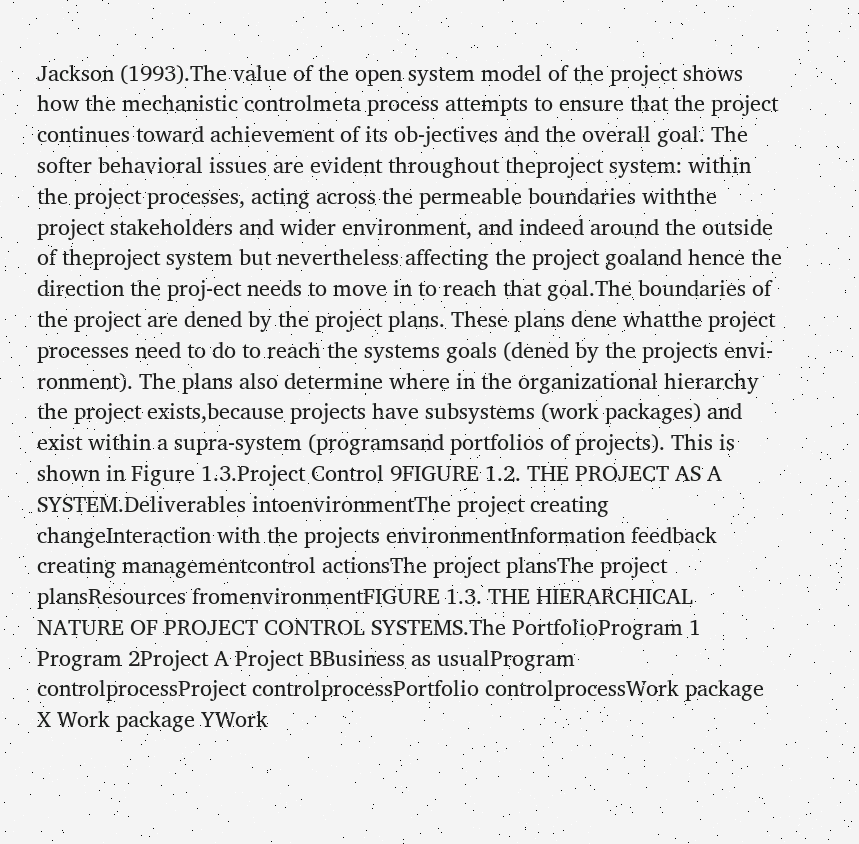Jackson (1993).The value of the open system model of the project shows how the mechanistic controlmeta process attempts to ensure that the project continues toward achievement of its ob-jectives and the overall goal. The softer behavioral issues are evident throughout theproject system: within the project processes, acting across the permeable boundaries withthe project stakeholders and wider environment, and indeed around the outside of theproject system but nevertheless affecting the project goaland hence the direction the proj-ect needs to move in to reach that goal.The boundaries of the project are dened by the project plans. These plans dene whatthe project processes need to do to reach the systems goals (dened by the projects envi-ronment). The plans also determine where in the organizational hierarchy the project exists,because projects have subsystems (work packages) and exist within a supra-system (programsand portfolios of projects). This is shown in Figure 1.3.Project Control 9FIGURE 1.2. THE PROJECT AS A SYSTEM.Deliverables intoenvironmentThe project creating changeInteraction with the projects environmentInformation feedback creating managementcontrol actionsThe project plansThe project plansResources fromenvironmentFIGURE 1.3. THE HIERARCHICAL NATURE OF PROJECT CONTROL SYSTEMS.The PortfolioProgram 1 Program 2Project A Project BBusiness as usualProgram controlprocessProject controlprocessPortfolio controlprocessWork package X Work package YWork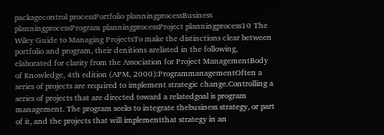packagecontrol processPortfolio planningprocessBusiness planningprocessProgram planningprocessProject planningprocess10 The Wiley Guide to Managing ProjectsTo make the distinctions clear between portfolio and program, their denitions arelisted in the following, elaborated for clarity from the Association for Project ManagementBody of Knowledge, 4th edition (APM, 2000):ProgrammanagementOften a series of projects are required to implement strategic change.Controlling a series of projects that are directed toward a relatedgoal is program management. The program seeks to integrate thebusiness strategy, or part of it, and the projects that will implementthat strategy in an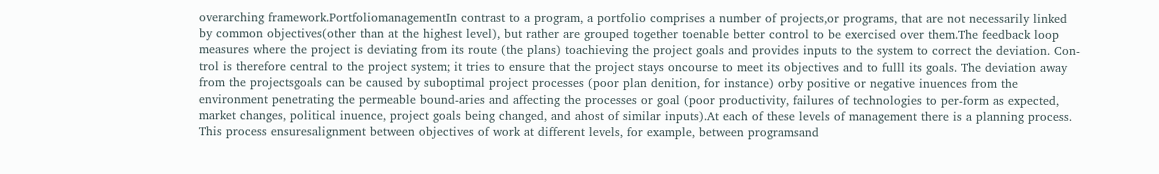overarching framework.PortfoliomanagementIn contrast to a program, a portfolio comprises a number of projects,or programs, that are not necessarily linked by common objectives(other than at the highest level), but rather are grouped together toenable better control to be exercised over them.The feedback loop measures where the project is deviating from its route (the plans) toachieving the project goals and provides inputs to the system to correct the deviation. Con-trol is therefore central to the project system; it tries to ensure that the project stays oncourse to meet its objectives and to fulll its goals. The deviation away from the projectsgoals can be caused by suboptimal project processes (poor plan denition, for instance) orby positive or negative inuences from the environment penetrating the permeable bound-aries and affecting the processes or goal (poor productivity, failures of technologies to per-form as expected, market changes, political inuence, project goals being changed, and ahost of similar inputs).At each of these levels of management there is a planning process. This process ensuresalignment between objectives of work at different levels, for example, between programsand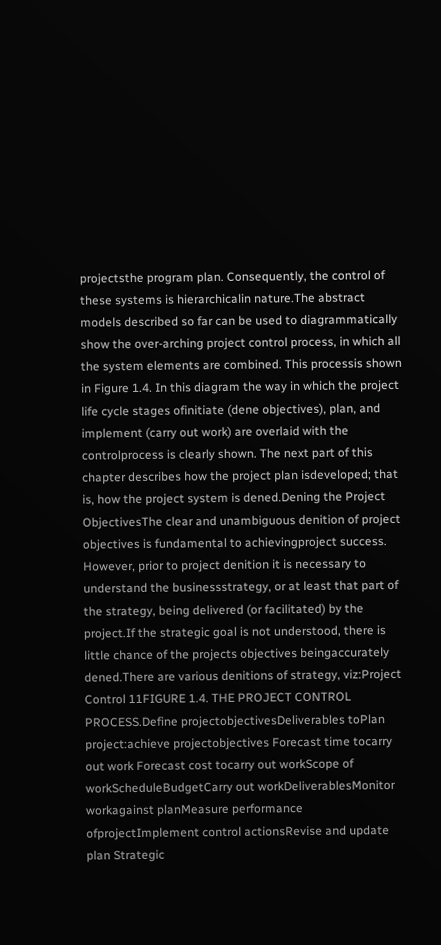projectsthe program plan. Consequently, the control of these systems is hierarchicalin nature.The abstract models described so far can be used to diagrammatically show the over-arching project control process, in which all the system elements are combined. This processis shown in Figure 1.4. In this diagram the way in which the project life cycle stages ofinitiate (dene objectives), plan, and implement (carry out work) are overlaid with the controlprocess is clearly shown. The next part of this chapter describes how the project plan isdeveloped; that is, how the project system is dened.Dening the Project ObjectivesThe clear and unambiguous denition of project objectives is fundamental to achievingproject success. However, prior to project denition it is necessary to understand the businessstrategy, or at least that part of the strategy, being delivered (or facilitated) by the project.If the strategic goal is not understood, there is little chance of the projects objectives beingaccurately dened.There are various denitions of strategy, viz:Project Control 11FIGURE 1.4. THE PROJECT CONTROL PROCESS.Define projectobjectivesDeliverables toPlan project:achieve projectobjectives Forecast time tocarry out work Forecast cost tocarry out workScope of workScheduleBudgetCarry out workDeliverablesMonitor workagainst planMeasure performance ofprojectImplement control actionsRevise and update plan Strategic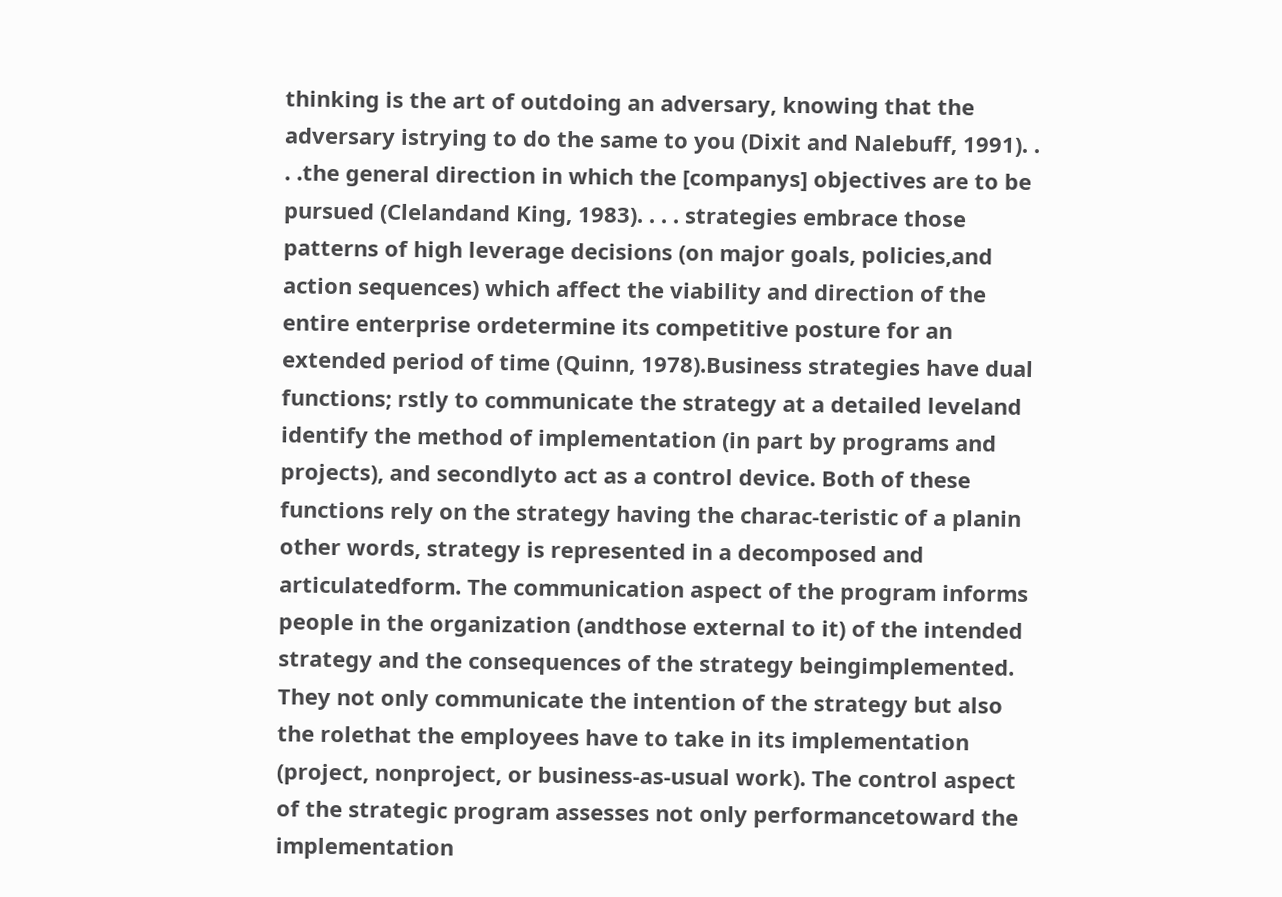thinking is the art of outdoing an adversary, knowing that the adversary istrying to do the same to you (Dixit and Nalebuff, 1991). . . .the general direction in which the [companys] objectives are to be pursued (Clelandand King, 1983). . . . strategies embrace those patterns of high leverage decisions (on major goals, policies,and action sequences) which affect the viability and direction of the entire enterprise ordetermine its competitive posture for an extended period of time (Quinn, 1978).Business strategies have dual functions; rstly to communicate the strategy at a detailed leveland identify the method of implementation (in part by programs and projects), and secondlyto act as a control device. Both of these functions rely on the strategy having the charac-teristic of a planin other words, strategy is represented in a decomposed and articulatedform. The communication aspect of the program informs people in the organization (andthose external to it) of the intended strategy and the consequences of the strategy beingimplemented. They not only communicate the intention of the strategy but also the rolethat the employees have to take in its implementation (project, nonproject, or business-as-usual work). The control aspect of the strategic program assesses not only performancetoward the implementation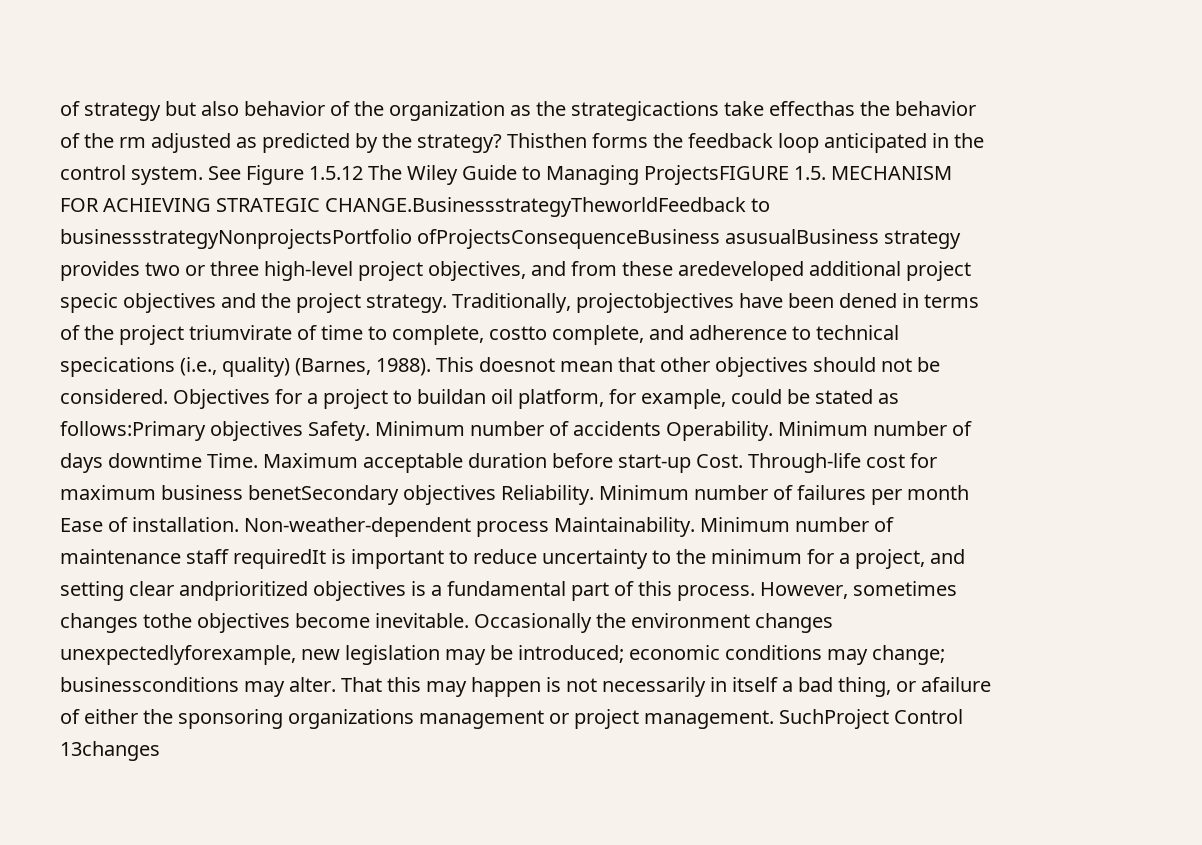of strategy but also behavior of the organization as the strategicactions take effecthas the behavior of the rm adjusted as predicted by the strategy? Thisthen forms the feedback loop anticipated in the control system. See Figure 1.5.12 The Wiley Guide to Managing ProjectsFIGURE 1.5. MECHANISM FOR ACHIEVING STRATEGIC CHANGE.BusinessstrategyTheworldFeedback to businessstrategyNonprojectsPortfolio ofProjectsConsequenceBusiness asusualBusiness strategy provides two or three high-level project objectives, and from these aredeveloped additional project specic objectives and the project strategy. Traditionally, projectobjectives have been dened in terms of the project triumvirate of time to complete, costto complete, and adherence to technical specications (i.e., quality) (Barnes, 1988). This doesnot mean that other objectives should not be considered. Objectives for a project to buildan oil platform, for example, could be stated as follows:Primary objectives Safety. Minimum number of accidents Operability. Minimum number of days downtime Time. Maximum acceptable duration before start-up Cost. Through-life cost for maximum business benetSecondary objectives Reliability. Minimum number of failures per month Ease of installation. Non-weather-dependent process Maintainability. Minimum number of maintenance staff requiredIt is important to reduce uncertainty to the minimum for a project, and setting clear andprioritized objectives is a fundamental part of this process. However, sometimes changes tothe objectives become inevitable. Occasionally the environment changes unexpectedlyforexample, new legislation may be introduced; economic conditions may change; businessconditions may alter. That this may happen is not necessarily in itself a bad thing, or afailure of either the sponsoring organizations management or project management. SuchProject Control 13changes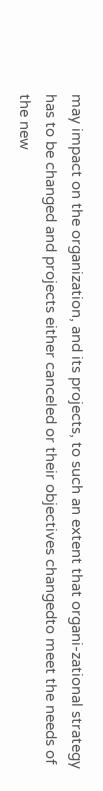may impact on the organization, and its projects, to such an extent that organi-zational strategy has to be changed and projects either canceled or their objectives changedto meet the needs of the new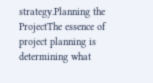strategy.Planning the ProjectThe essence of project planning is determining what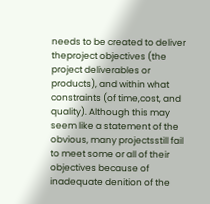needs to be created to deliver theproject objectives (the project deliverables or products), and within what constraints (of time,cost, and quality). Although this may seem like a statement of the obvious, many projectsstill fail to meet some or all of their objectives because of inadequate denition of the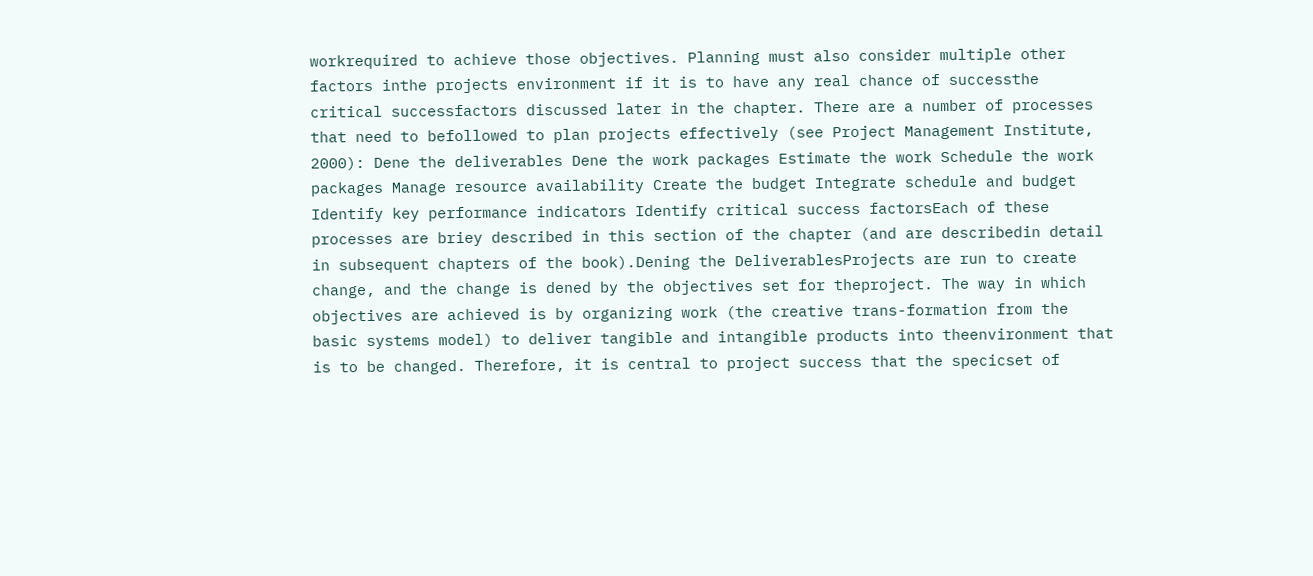workrequired to achieve those objectives. Planning must also consider multiple other factors inthe projects environment if it is to have any real chance of successthe critical successfactors discussed later in the chapter. There are a number of processes that need to befollowed to plan projects effectively (see Project Management Institute, 2000): Dene the deliverables Dene the work packages Estimate the work Schedule the work packages Manage resource availability Create the budget Integrate schedule and budget Identify key performance indicators Identify critical success factorsEach of these processes are briey described in this section of the chapter (and are describedin detail in subsequent chapters of the book).Dening the DeliverablesProjects are run to create change, and the change is dened by the objectives set for theproject. The way in which objectives are achieved is by organizing work (the creative trans-formation from the basic systems model) to deliver tangible and intangible products into theenvironment that is to be changed. Therefore, it is central to project success that the specicset of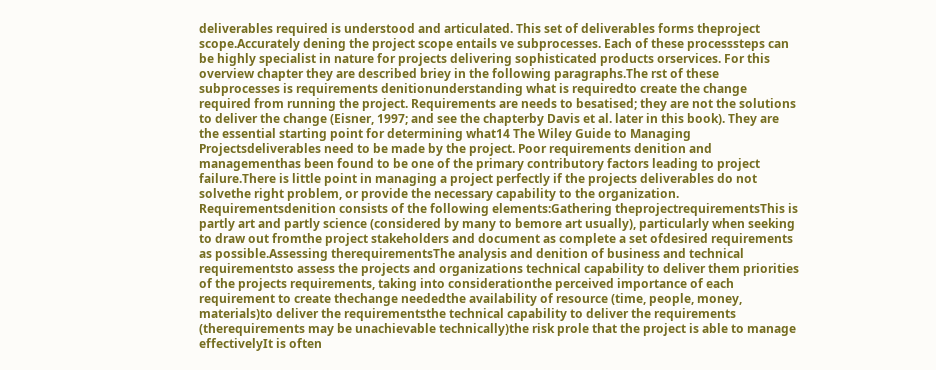deliverables required is understood and articulated. This set of deliverables forms theproject scope.Accurately dening the project scope entails ve subprocesses. Each of these processsteps can be highly specialist in nature for projects delivering sophisticated products orservices. For this overview chapter they are described briey in the following paragraphs.The rst of these subprocesses is requirements denitionunderstanding what is requiredto create the change required from running the project. Requirements are needs to besatised; they are not the solutions to deliver the change (Eisner, 1997; and see the chapterby Davis et al. later in this book). They are the essential starting point for determining what14 The Wiley Guide to Managing Projectsdeliverables need to be made by the project. Poor requirements denition and managementhas been found to be one of the primary contributory factors leading to project failure.There is little point in managing a project perfectly if the projects deliverables do not solvethe right problem, or provide the necessary capability to the organization. Requirementsdenition consists of the following elements:Gathering theprojectrequirementsThis is partly art and partly science (considered by many to bemore art usually), particularly when seeking to draw out fromthe project stakeholders and document as complete a set ofdesired requirements as possible.Assessing therequirementsThe analysis and denition of business and technical requirementsto assess the projects and organizations technical capability to deliver them priorities of the projects requirements, taking into considerationthe perceived importance of each requirement to create thechange neededthe availability of resource (time, people, money, materials)to deliver the requirementsthe technical capability to deliver the requirements (therequirements may be unachievable technically)the risk prole that the project is able to manage effectivelyIt is often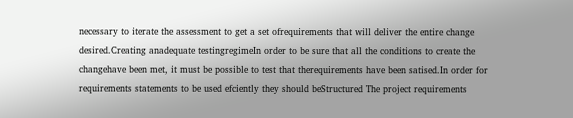necessary to iterate the assessment to get a set ofrequirements that will deliver the entire change desired.Creating anadequate testingregimeIn order to be sure that all the conditions to create the changehave been met, it must be possible to test that therequirements have been satised.In order for requirements statements to be used efciently they should beStructured The project requirements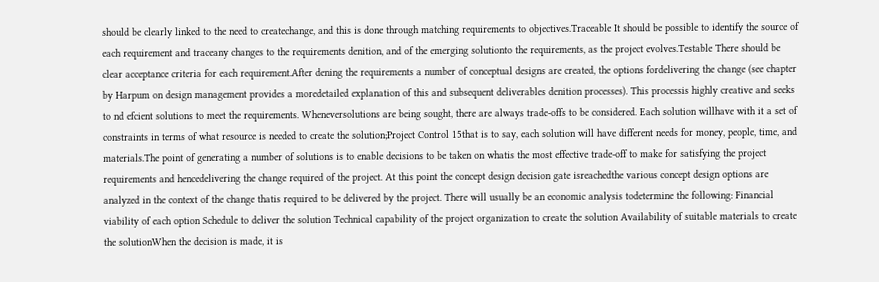should be clearly linked to the need to createchange, and this is done through matching requirements to objectives.Traceable It should be possible to identify the source of each requirement and traceany changes to the requirements denition, and of the emerging solutionto the requirements, as the project evolves.Testable There should be clear acceptance criteria for each requirement.After dening the requirements a number of conceptual designs are created, the options fordelivering the change (see chapter by Harpum on design management provides a moredetailed explanation of this and subsequent deliverables denition processes). This processis highly creative and seeks to nd efcient solutions to meet the requirements. Wheneversolutions are being sought, there are always trade-offs to be considered. Each solution willhave with it a set of constraints in terms of what resource is needed to create the solution;Project Control 15that is to say, each solution will have different needs for money, people, time, and materials.The point of generating a number of solutions is to enable decisions to be taken on whatis the most effective trade-off to make for satisfying the project requirements and hencedelivering the change required of the project. At this point the concept design decision gate isreachedthe various concept design options are analyzed in the context of the change thatis required to be delivered by the project. There will usually be an economic analysis todetermine the following: Financial viability of each option Schedule to deliver the solution Technical capability of the project organization to create the solution Availability of suitable materials to create the solutionWhen the decision is made, it is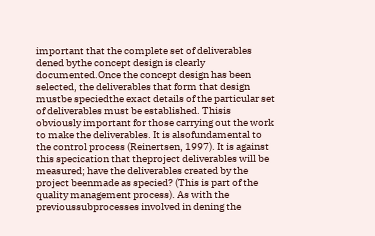important that the complete set of deliverables dened bythe concept design is clearly documented.Once the concept design has been selected, the deliverables that form that design mustbe speciedthe exact details of the particular set of deliverables must be established. Thisis obviously important for those carrying out the work to make the deliverables. It is alsofundamental to the control process (Reinertsen, 1997). It is against this specication that theproject deliverables will be measured; have the deliverables created by the project beenmade as specied? (This is part of the quality management process). As with the previoussubprocesses involved in dening the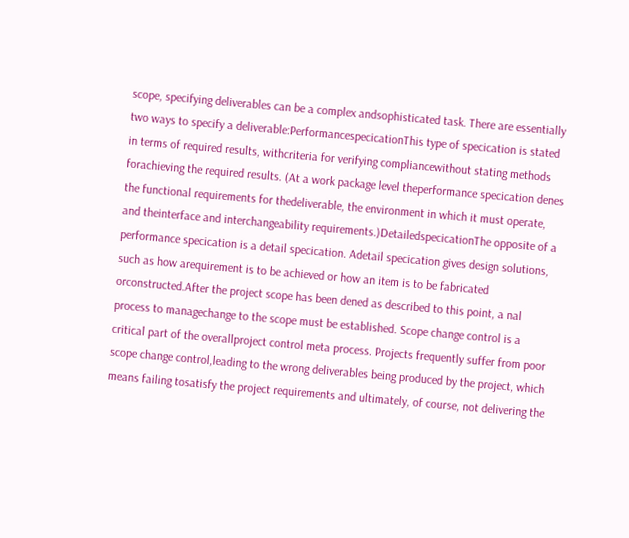scope, specifying deliverables can be a complex andsophisticated task. There are essentially two ways to specify a deliverable:PerformancespecicationThis type of specication is stated in terms of required results, withcriteria for verifying compliancewithout stating methods forachieving the required results. (At a work package level theperformance specication denes the functional requirements for thedeliverable, the environment in which it must operate, and theinterface and interchangeability requirements.)DetailedspecicationThe opposite of a performance specication is a detail specication. Adetail specication gives design solutions, such as how arequirement is to be achieved or how an item is to be fabricated orconstructed.After the project scope has been dened as described to this point, a nal process to managechange to the scope must be established. Scope change control is a critical part of the overallproject control meta process. Projects frequently suffer from poor scope change control,leading to the wrong deliverables being produced by the project, which means failing tosatisfy the project requirements and ultimately, of course, not delivering the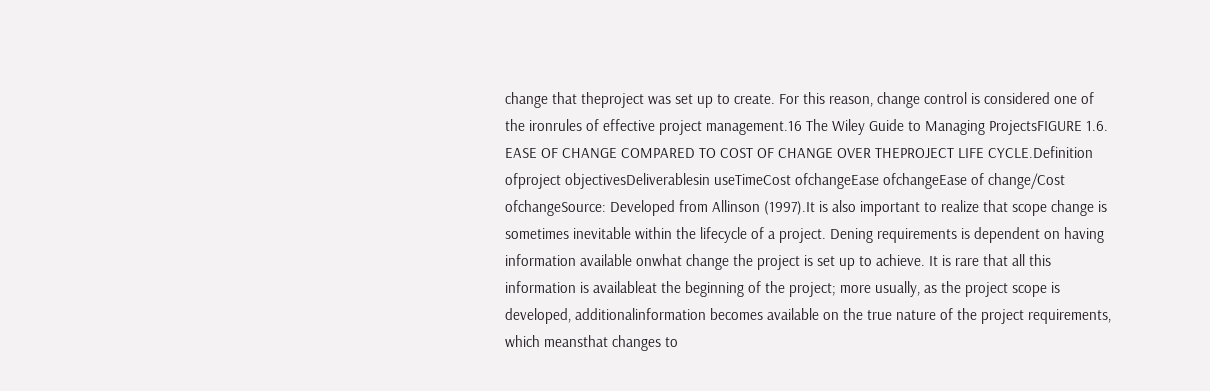change that theproject was set up to create. For this reason, change control is considered one of the ironrules of effective project management.16 The Wiley Guide to Managing ProjectsFIGURE 1.6. EASE OF CHANGE COMPARED TO COST OF CHANGE OVER THEPROJECT LIFE CYCLE.Definition ofproject objectivesDeliverablesin useTimeCost ofchangeEase ofchangeEase of change/Cost ofchangeSource: Developed from Allinson (1997).It is also important to realize that scope change is sometimes inevitable within the lifecycle of a project. Dening requirements is dependent on having information available onwhat change the project is set up to achieve. It is rare that all this information is availableat the beginning of the project; more usually, as the project scope is developed, additionalinformation becomes available on the true nature of the project requirements, which meansthat changes to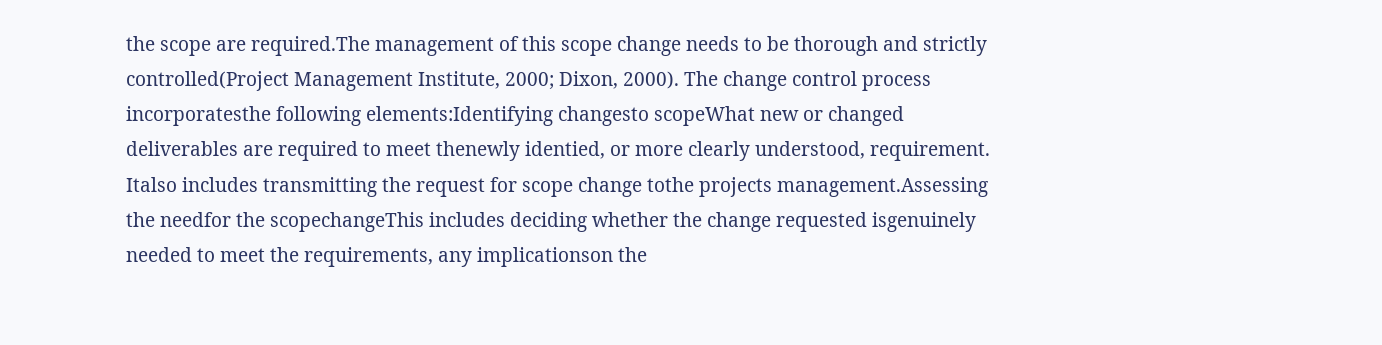the scope are required.The management of this scope change needs to be thorough and strictly controlled(Project Management Institute, 2000; Dixon, 2000). The change control process incorporatesthe following elements:Identifying changesto scopeWhat new or changed deliverables are required to meet thenewly identied, or more clearly understood, requirement. Italso includes transmitting the request for scope change tothe projects management.Assessing the needfor the scopechangeThis includes deciding whether the change requested isgenuinely needed to meet the requirements, any implicationson the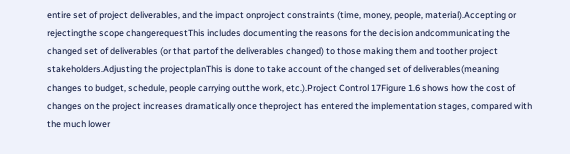entire set of project deliverables, and the impact onproject constraints (time, money, people, material).Accepting or rejectingthe scope changerequestThis includes documenting the reasons for the decision andcommunicating the changed set of deliverables (or that partof the deliverables changed) to those making them and toother project stakeholders.Adjusting the projectplanThis is done to take account of the changed set of deliverables(meaning changes to budget, schedule, people carrying outthe work, etc.).Project Control 17Figure 1.6 shows how the cost of changes on the project increases dramatically once theproject has entered the implementation stages, compared with the much lower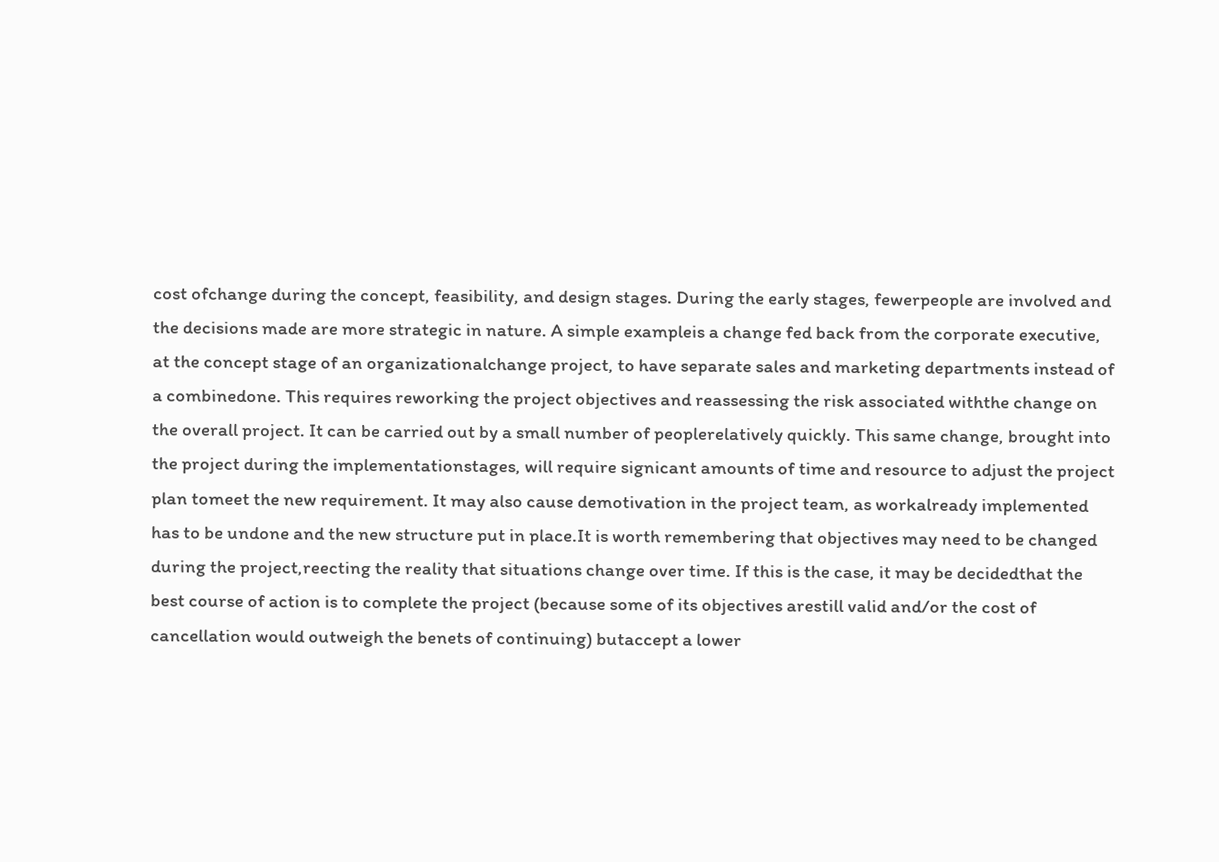cost ofchange during the concept, feasibility, and design stages. During the early stages, fewerpeople are involved and the decisions made are more strategic in nature. A simple exampleis a change fed back from the corporate executive, at the concept stage of an organizationalchange project, to have separate sales and marketing departments instead of a combinedone. This requires reworking the project objectives and reassessing the risk associated withthe change on the overall project. It can be carried out by a small number of peoplerelatively quickly. This same change, brought into the project during the implementationstages, will require signicant amounts of time and resource to adjust the project plan tomeet the new requirement. It may also cause demotivation in the project team, as workalready implemented has to be undone and the new structure put in place.It is worth remembering that objectives may need to be changed during the project,reecting the reality that situations change over time. If this is the case, it may be decidedthat the best course of action is to complete the project (because some of its objectives arestill valid and/or the cost of cancellation would outweigh the benets of continuing) butaccept a lower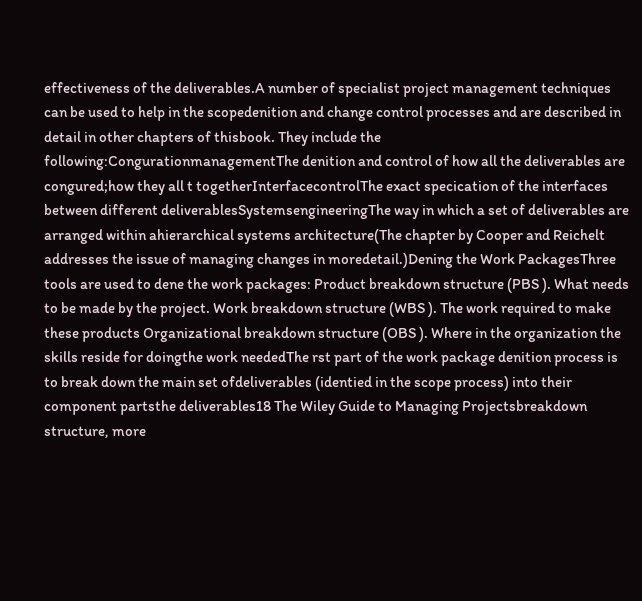effectiveness of the deliverables.A number of specialist project management techniques can be used to help in the scopedenition and change control processes and are described in detail in other chapters of thisbook. They include the following:CongurationmanagementThe denition and control of how all the deliverables are congured;how they all t togetherInterfacecontrolThe exact specication of the interfaces between different deliverablesSystemsengineeringThe way in which a set of deliverables are arranged within ahierarchical systems architecture(The chapter by Cooper and Reichelt addresses the issue of managing changes in moredetail.)Dening the Work PackagesThree tools are used to dene the work packages: Product breakdown structure (PBS ). What needs to be made by the project. Work breakdown structure (WBS ). The work required to make these products Organizational breakdown structure (OBS ). Where in the organization the skills reside for doingthe work neededThe rst part of the work package denition process is to break down the main set ofdeliverables (identied in the scope process) into their component partsthe deliverables18 The Wiley Guide to Managing Projectsbreakdown structure, more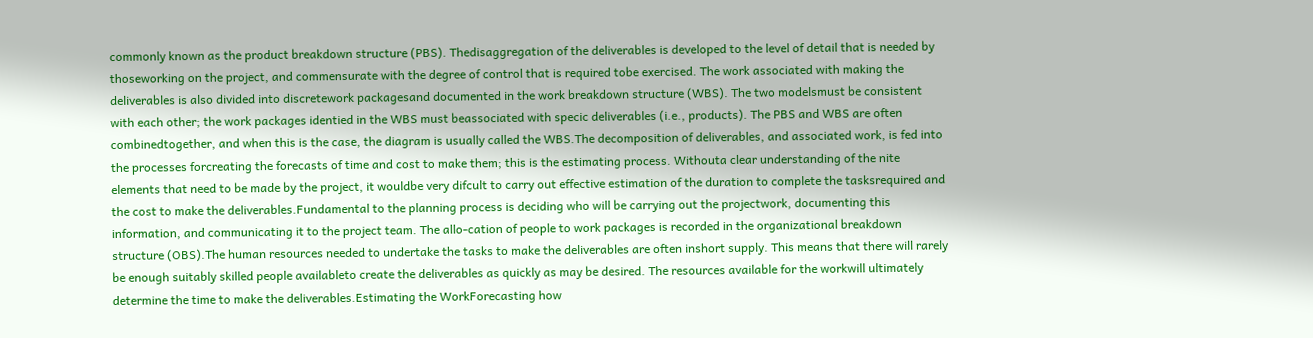commonly known as the product breakdown structure (PBS). Thedisaggregation of the deliverables is developed to the level of detail that is needed by thoseworking on the project, and commensurate with the degree of control that is required tobe exercised. The work associated with making the deliverables is also divided into discretework packagesand documented in the work breakdown structure (WBS). The two modelsmust be consistent with each other; the work packages identied in the WBS must beassociated with specic deliverables (i.e., products). The PBS and WBS are often combinedtogether, and when this is the case, the diagram is usually called the WBS.The decomposition of deliverables, and associated work, is fed into the processes forcreating the forecasts of time and cost to make them; this is the estimating process. Withouta clear understanding of the nite elements that need to be made by the project, it wouldbe very difcult to carry out effective estimation of the duration to complete the tasksrequired and the cost to make the deliverables.Fundamental to the planning process is deciding who will be carrying out the projectwork, documenting this information, and communicating it to the project team. The allo-cation of people to work packages is recorded in the organizational breakdown structure (OBS).The human resources needed to undertake the tasks to make the deliverables are often inshort supply. This means that there will rarely be enough suitably skilled people availableto create the deliverables as quickly as may be desired. The resources available for the workwill ultimately determine the time to make the deliverables.Estimating the WorkForecasting how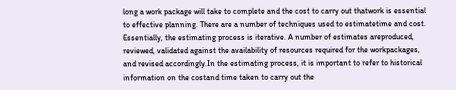long a work package will take to complete and the cost to carry out thatwork is essential to effective planning. There are a number of techniques used to estimatetime and cost. Essentially, the estimating process is iterative. A number of estimates areproduced, reviewed, validated against the availability of resources required for the workpackages, and revised accordingly.In the estimating process, it is important to refer to historical information on the costand time taken to carry out the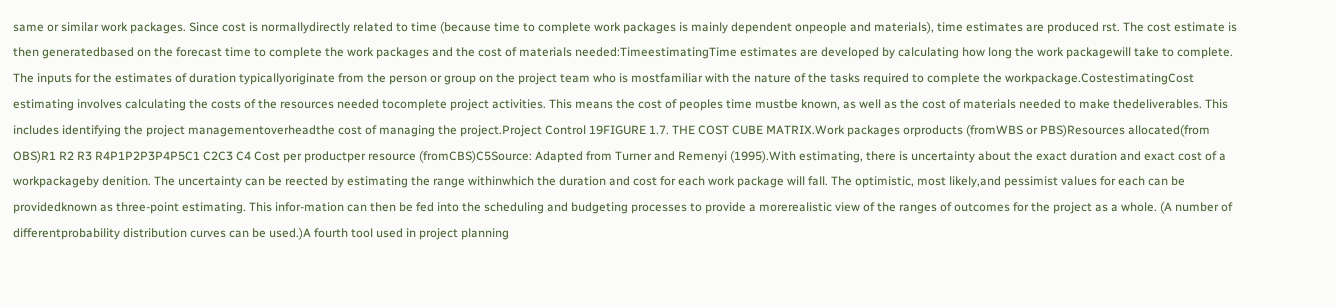same or similar work packages. Since cost is normallydirectly related to time (because time to complete work packages is mainly dependent onpeople and materials), time estimates are produced rst. The cost estimate is then generatedbased on the forecast time to complete the work packages and the cost of materials needed:TimeestimatingTime estimates are developed by calculating how long the work packagewill take to complete. The inputs for the estimates of duration typicallyoriginate from the person or group on the project team who is mostfamiliar with the nature of the tasks required to complete the workpackage.CostestimatingCost estimating involves calculating the costs of the resources needed tocomplete project activities. This means the cost of peoples time mustbe known, as well as the cost of materials needed to make thedeliverables. This includes identifying the project managementoverheadthe cost of managing the project.Project Control 19FIGURE 1.7. THE COST CUBE MATRIX.Work packages orproducts (fromWBS or PBS)Resources allocated(from OBS)R1 R2 R3 R4P1P2P3P4P5C1 C2C3 C4 Cost per productper resource (fromCBS)C5Source: Adapted from Turner and Remenyi (1995).With estimating, there is uncertainty about the exact duration and exact cost of a workpackageby denition. The uncertainty can be reected by estimating the range withinwhich the duration and cost for each work package will fall. The optimistic, most likely,and pessimist values for each can be providedknown as three-point estimating. This infor-mation can then be fed into the scheduling and budgeting processes to provide a morerealistic view of the ranges of outcomes for the project as a whole. (A number of differentprobability distribution curves can be used.)A fourth tool used in project planning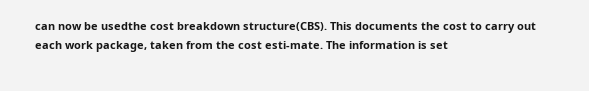can now be usedthe cost breakdown structure(CBS). This documents the cost to carry out each work package, taken from the cost esti-mate. The information is set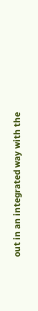out in an integrated way with the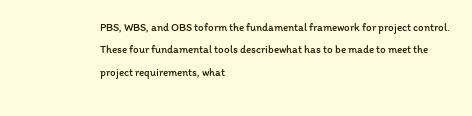PBS, WBS, and OBS toform the fundamental framework for project control. These four fundamental tools describewhat has to be made to meet the project requirements, what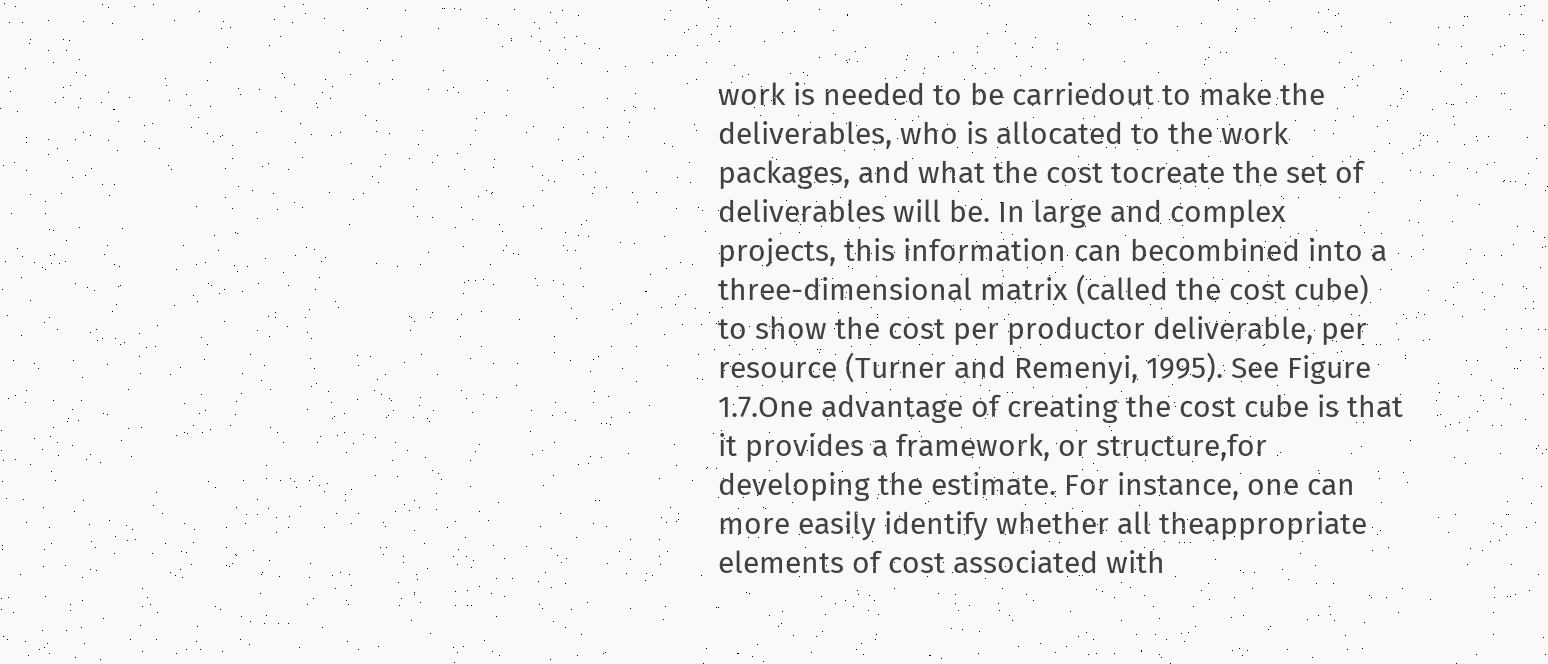work is needed to be carriedout to make the deliverables, who is allocated to the work packages, and what the cost tocreate the set of deliverables will be. In large and complex projects, this information can becombined into a three-dimensional matrix (called the cost cube) to show the cost per productor deliverable, per resource (Turner and Remenyi, 1995). See Figure 1.7.One advantage of creating the cost cube is that it provides a framework, or structure,for developing the estimate. For instance, one can more easily identify whether all theappropriate elements of cost associated with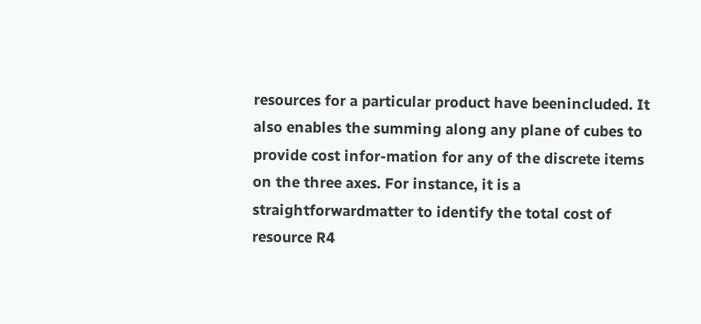resources for a particular product have beenincluded. It also enables the summing along any plane of cubes to provide cost infor-mation for any of the discrete items on the three axes. For instance, it is a straightforwardmatter to identify the total cost of resource R4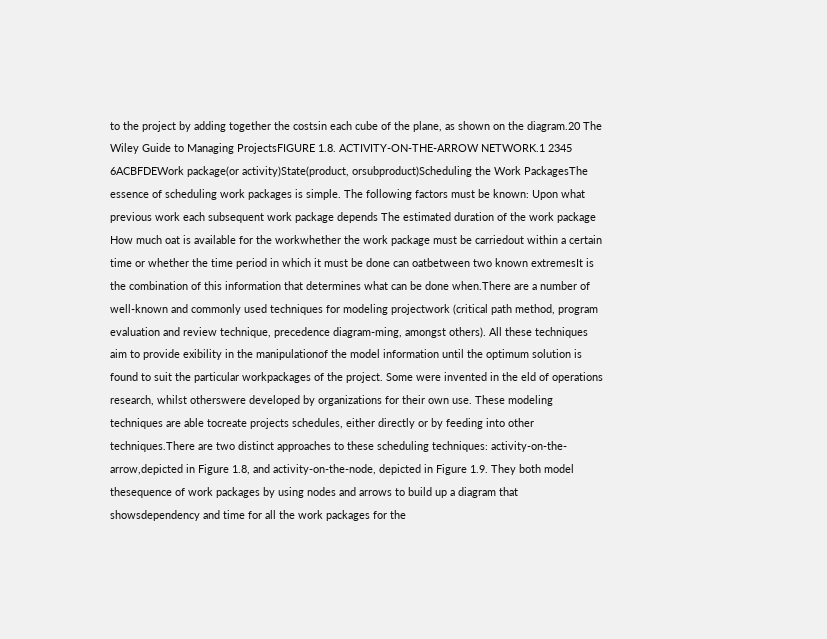to the project by adding together the costsin each cube of the plane, as shown on the diagram.20 The Wiley Guide to Managing ProjectsFIGURE 1.8. ACTIVITY-ON-THE-ARROW NETWORK.1 2345 6ACBFDEWork package(or activity)State(product, orsubproduct)Scheduling the Work PackagesThe essence of scheduling work packages is simple. The following factors must be known: Upon what previous work each subsequent work package depends The estimated duration of the work package How much oat is available for the workwhether the work package must be carriedout within a certain time or whether the time period in which it must be done can oatbetween two known extremesIt is the combination of this information that determines what can be done when.There are a number of well-known and commonly used techniques for modeling projectwork (critical path method, program evaluation and review technique, precedence diagram-ming, amongst others). All these techniques aim to provide exibility in the manipulationof the model information until the optimum solution is found to suit the particular workpackages of the project. Some were invented in the eld of operations research, whilst otherswere developed by organizations for their own use. These modeling techniques are able tocreate projects schedules, either directly or by feeding into other techniques.There are two distinct approaches to these scheduling techniques: activity-on-the-arrow,depicted in Figure 1.8, and activity-on-the-node, depicted in Figure 1.9. They both model thesequence of work packages by using nodes and arrows to build up a diagram that showsdependency and time for all the work packages for the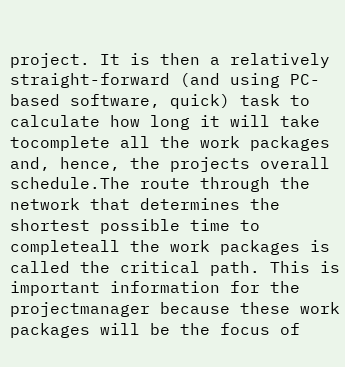project. It is then a relatively straight-forward (and using PC-based software, quick) task to calculate how long it will take tocomplete all the work packages and, hence, the projects overall schedule.The route through the network that determines the shortest possible time to completeall the work packages is called the critical path. This is important information for the projectmanager because these work packages will be the focus of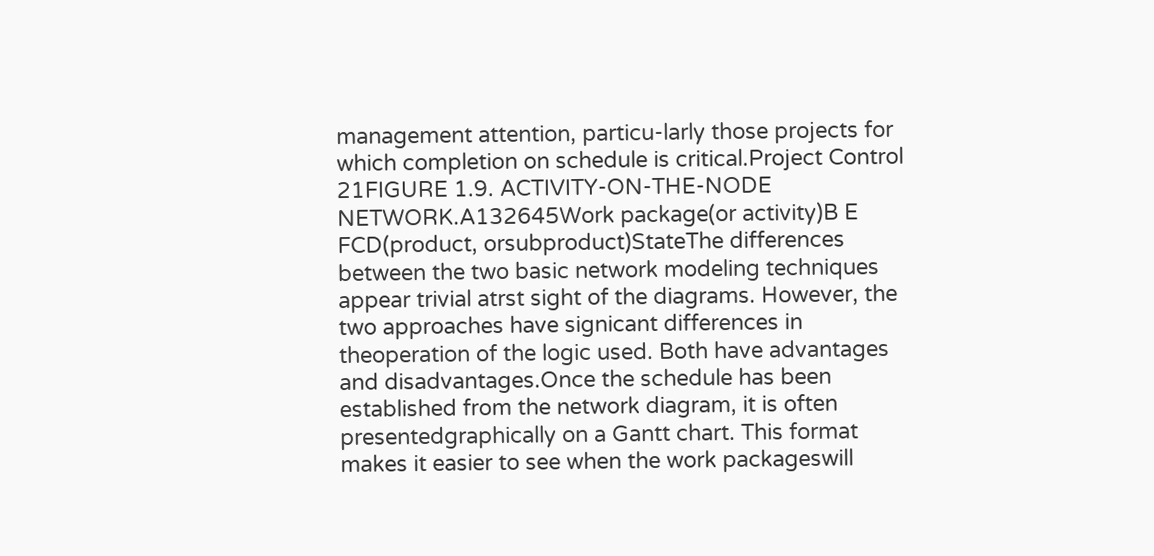management attention, particu-larly those projects for which completion on schedule is critical.Project Control 21FIGURE 1.9. ACTIVITY-ON-THE-NODE NETWORK.A132645Work package(or activity)B E FCD(product, orsubproduct)StateThe differences between the two basic network modeling techniques appear trivial atrst sight of the diagrams. However, the two approaches have signicant differences in theoperation of the logic used. Both have advantages and disadvantages.Once the schedule has been established from the network diagram, it is often presentedgraphically on a Gantt chart. This format makes it easier to see when the work packageswill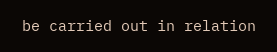be carried out in relation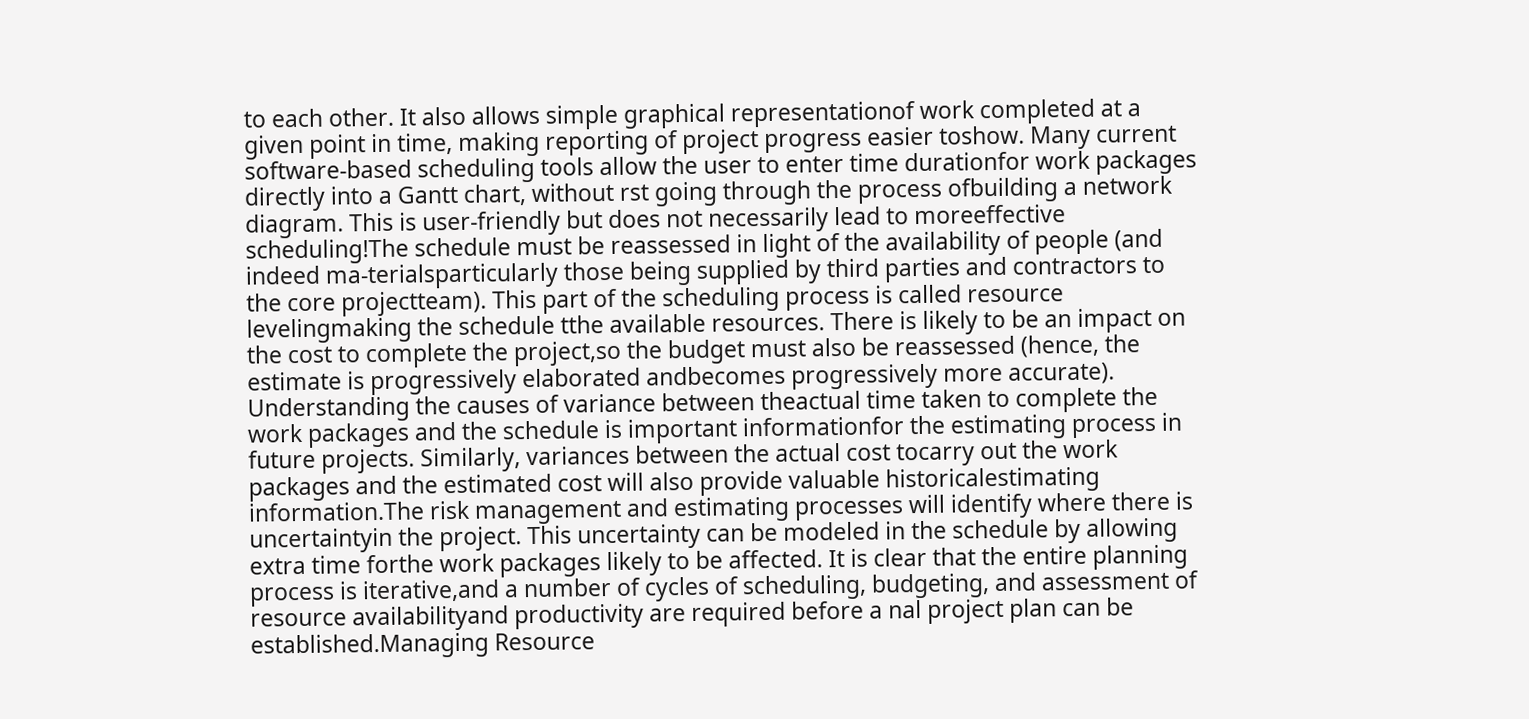to each other. It also allows simple graphical representationof work completed at a given point in time, making reporting of project progress easier toshow. Many current software-based scheduling tools allow the user to enter time durationfor work packages directly into a Gantt chart, without rst going through the process ofbuilding a network diagram. This is user-friendly but does not necessarily lead to moreeffective scheduling!The schedule must be reassessed in light of the availability of people (and indeed ma-terialsparticularly those being supplied by third parties and contractors to the core projectteam). This part of the scheduling process is called resource levelingmaking the schedule tthe available resources. There is likely to be an impact on the cost to complete the project,so the budget must also be reassessed (hence, the estimate is progressively elaborated andbecomes progressively more accurate). Understanding the causes of variance between theactual time taken to complete the work packages and the schedule is important informationfor the estimating process in future projects. Similarly, variances between the actual cost tocarry out the work packages and the estimated cost will also provide valuable historicalestimating information.The risk management and estimating processes will identify where there is uncertaintyin the project. This uncertainty can be modeled in the schedule by allowing extra time forthe work packages likely to be affected. It is clear that the entire planning process is iterative,and a number of cycles of scheduling, budgeting, and assessment of resource availabilityand productivity are required before a nal project plan can be established.Managing Resource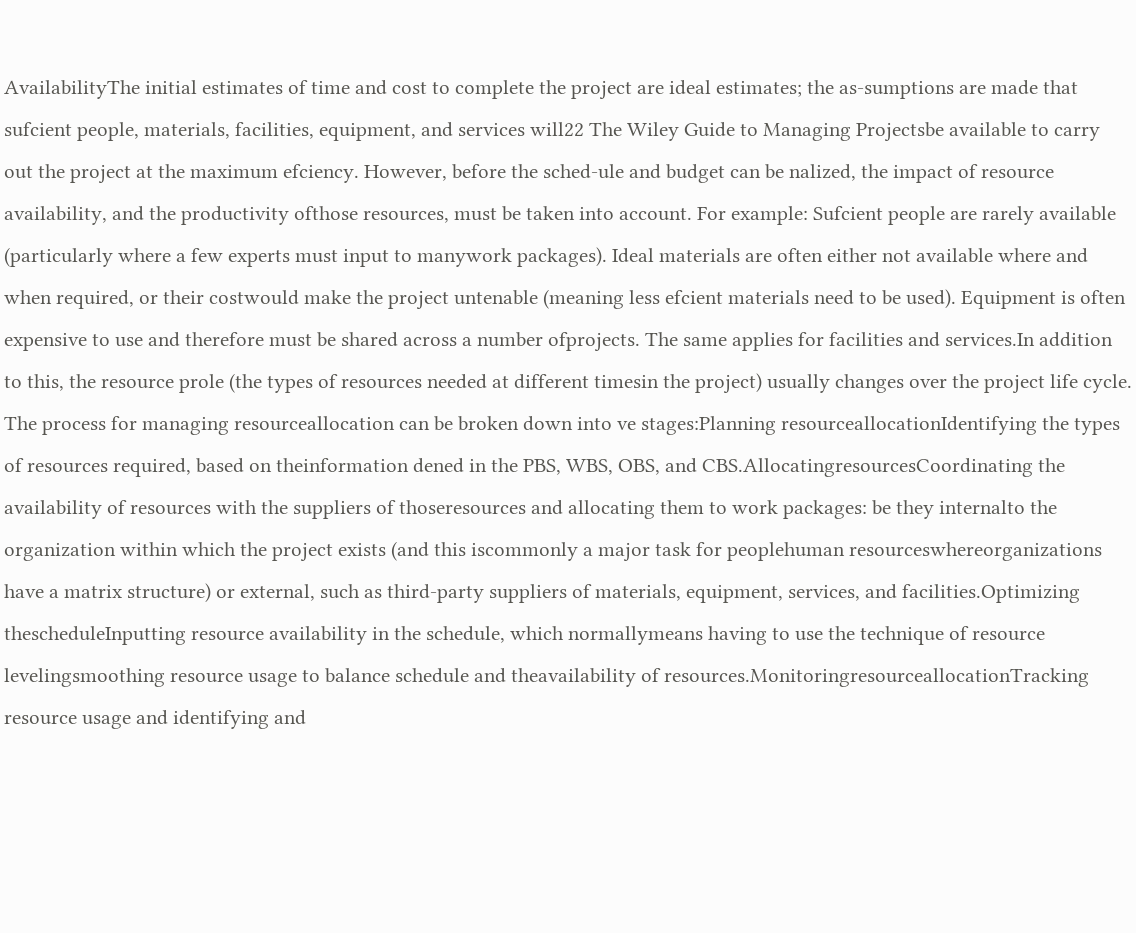AvailabilityThe initial estimates of time and cost to complete the project are ideal estimates; the as-sumptions are made that sufcient people, materials, facilities, equipment, and services will22 The Wiley Guide to Managing Projectsbe available to carry out the project at the maximum efciency. However, before the sched-ule and budget can be nalized, the impact of resource availability, and the productivity ofthose resources, must be taken into account. For example: Sufcient people are rarely available (particularly where a few experts must input to manywork packages). Ideal materials are often either not available where and when required, or their costwould make the project untenable (meaning less efcient materials need to be used). Equipment is often expensive to use and therefore must be shared across a number ofprojects. The same applies for facilities and services.In addition to this, the resource prole (the types of resources needed at different timesin the project) usually changes over the project life cycle. The process for managing resourceallocation can be broken down into ve stages:Planning resourceallocationIdentifying the types of resources required, based on theinformation dened in the PBS, WBS, OBS, and CBS.AllocatingresourcesCoordinating the availability of resources with the suppliers of thoseresources and allocating them to work packages: be they internalto the organization within which the project exists (and this iscommonly a major task for peoplehuman resourceswhereorganizations have a matrix structure) or external, such as third-party suppliers of materials, equipment, services, and facilities.Optimizing thescheduleInputting resource availability in the schedule, which normallymeans having to use the technique of resource levelingsmoothing resource usage to balance schedule and theavailability of resources.MonitoringresourceallocationTracking resource usage and identifying and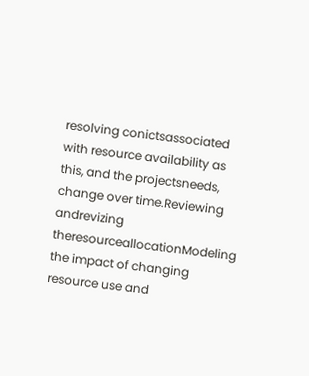resolving conictsassociated with resource availability as this, and the projectsneeds, change over time.Reviewing andrevizing theresourceallocationModeling the impact of changing resource use and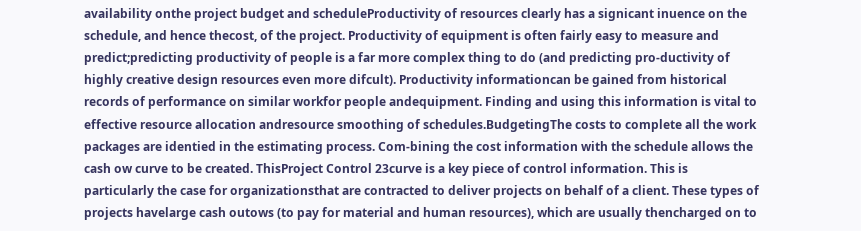availability onthe project budget and scheduleProductivity of resources clearly has a signicant inuence on the schedule, and hence thecost, of the project. Productivity of equipment is often fairly easy to measure and predict;predicting productivity of people is a far more complex thing to do (and predicting pro-ductivity of highly creative design resources even more difcult). Productivity informationcan be gained from historical records of performance on similar workfor people andequipment. Finding and using this information is vital to effective resource allocation andresource smoothing of schedules.BudgetingThe costs to complete all the work packages are identied in the estimating process. Com-bining the cost information with the schedule allows the cash ow curve to be created. ThisProject Control 23curve is a key piece of control information. This is particularly the case for organizationsthat are contracted to deliver projects on behalf of a client. These types of projects havelarge cash outows (to pay for material and human resources), which are usually thencharged on to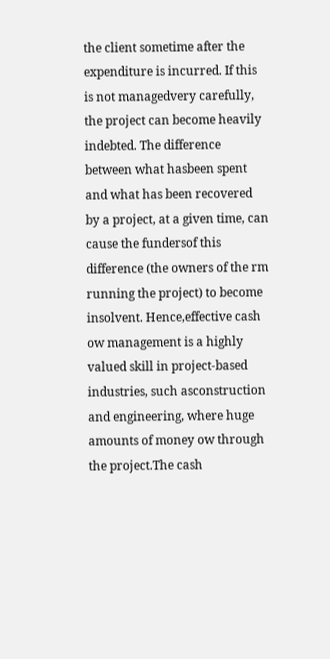the client sometime after the expenditure is incurred. If this is not managedvery carefully, the project can become heavily indebted. The difference between what hasbeen spent and what has been recovered by a project, at a given time, can cause the fundersof this difference (the owners of the rm running the project) to become insolvent. Hence,effective cash ow management is a highly valued skill in project-based industries, such asconstruction and engineering, where huge amounts of money ow through the project.The cash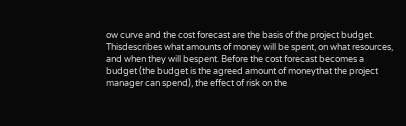ow curve and the cost forecast are the basis of the project budget. Thisdescribes what amounts of money will be spent, on what resources, and when they will bespent. Before the cost forecast becomes a budget (the budget is the agreed amount of moneythat the project manager can spend), the effect of risk on the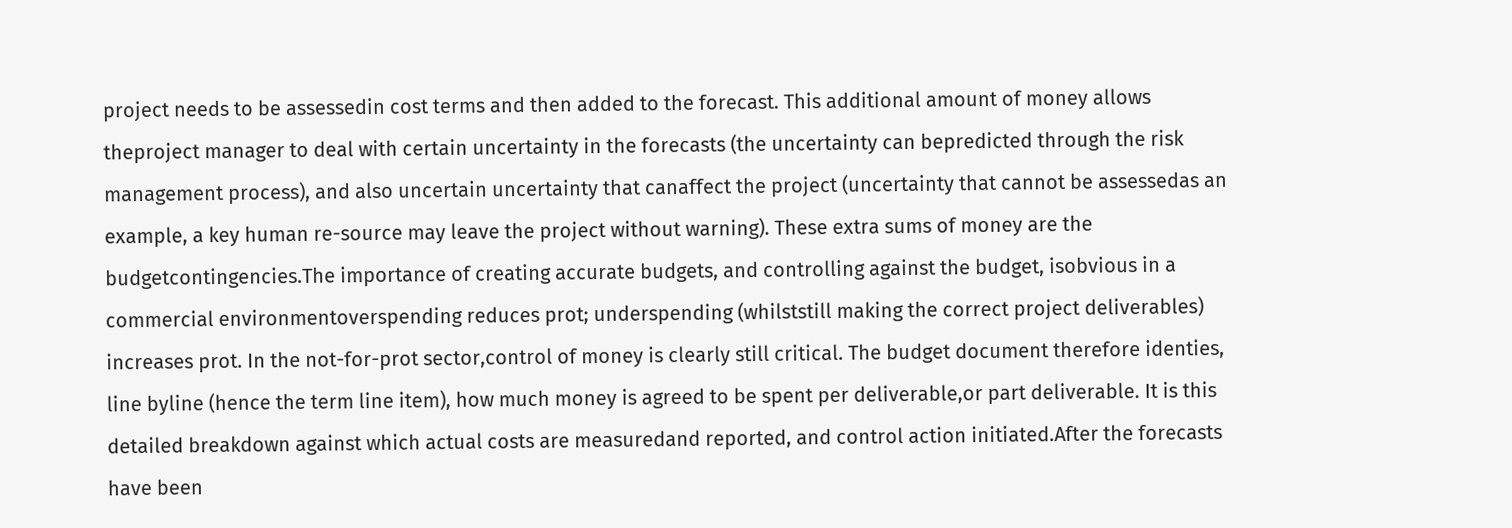project needs to be assessedin cost terms and then added to the forecast. This additional amount of money allows theproject manager to deal with certain uncertainty in the forecasts (the uncertainty can bepredicted through the risk management process), and also uncertain uncertainty that canaffect the project (uncertainty that cannot be assessedas an example, a key human re-source may leave the project without warning). These extra sums of money are the budgetcontingencies.The importance of creating accurate budgets, and controlling against the budget, isobvious in a commercial environmentoverspending reduces prot; underspending (whilststill making the correct project deliverables) increases prot. In the not-for-prot sector,control of money is clearly still critical. The budget document therefore identies, line byline (hence the term line item), how much money is agreed to be spent per deliverable,or part deliverable. It is this detailed breakdown against which actual costs are measuredand reported, and control action initiated.After the forecasts have been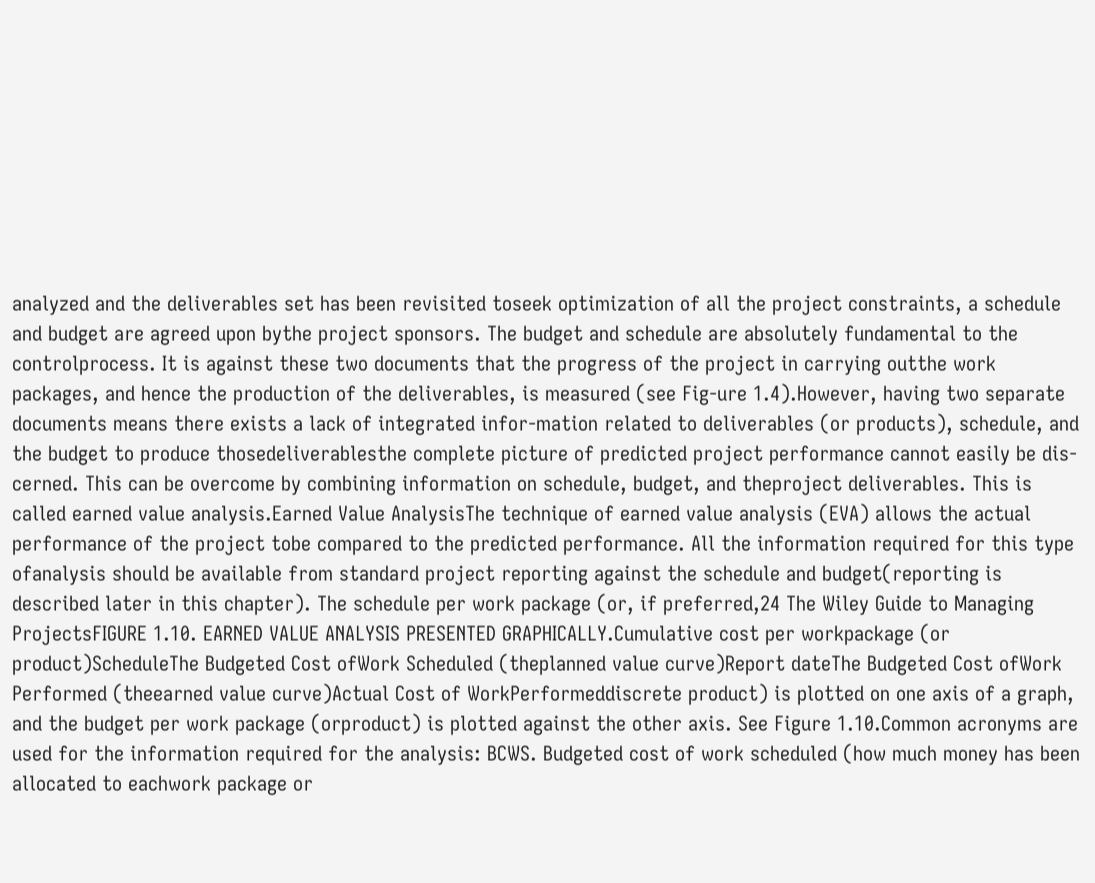analyzed and the deliverables set has been revisited toseek optimization of all the project constraints, a schedule and budget are agreed upon bythe project sponsors. The budget and schedule are absolutely fundamental to the controlprocess. It is against these two documents that the progress of the project in carrying outthe work packages, and hence the production of the deliverables, is measured (see Fig-ure 1.4).However, having two separate documents means there exists a lack of integrated infor-mation related to deliverables (or products), schedule, and the budget to produce thosedeliverablesthe complete picture of predicted project performance cannot easily be dis-cerned. This can be overcome by combining information on schedule, budget, and theproject deliverables. This is called earned value analysis.Earned Value AnalysisThe technique of earned value analysis (EVA) allows the actual performance of the project tobe compared to the predicted performance. All the information required for this type ofanalysis should be available from standard project reporting against the schedule and budget(reporting is described later in this chapter). The schedule per work package (or, if preferred,24 The Wiley Guide to Managing ProjectsFIGURE 1.10. EARNED VALUE ANALYSIS PRESENTED GRAPHICALLY.Cumulative cost per workpackage (or product)ScheduleThe Budgeted Cost ofWork Scheduled (theplanned value curve)Report dateThe Budgeted Cost ofWork Performed (theearned value curve)Actual Cost of WorkPerformeddiscrete product) is plotted on one axis of a graph, and the budget per work package (orproduct) is plotted against the other axis. See Figure 1.10.Common acronyms are used for the information required for the analysis: BCWS. Budgeted cost of work scheduled (how much money has been allocated to eachwork package or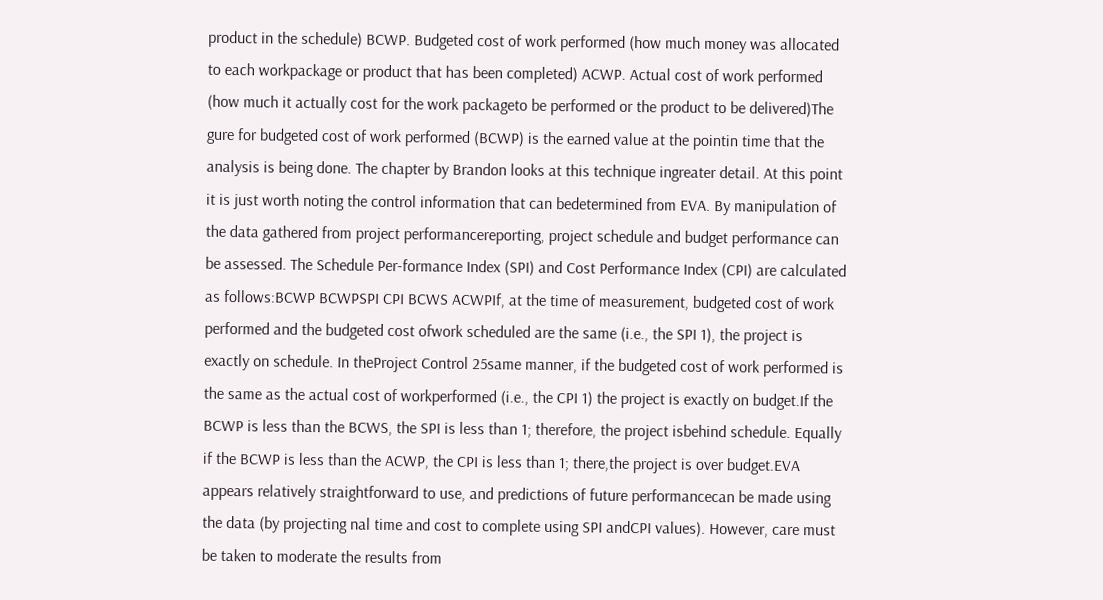product in the schedule) BCWP. Budgeted cost of work performed (how much money was allocated to each workpackage or product that has been completed) ACWP. Actual cost of work performed (how much it actually cost for the work packageto be performed or the product to be delivered)The gure for budgeted cost of work performed (BCWP) is the earned value at the pointin time that the analysis is being done. The chapter by Brandon looks at this technique ingreater detail. At this point it is just worth noting the control information that can bedetermined from EVA. By manipulation of the data gathered from project performancereporting, project schedule and budget performance can be assessed. The Schedule Per-formance Index (SPI) and Cost Performance Index (CPI) are calculated as follows:BCWP BCWPSPI CPI BCWS ACWPIf, at the time of measurement, budgeted cost of work performed and the budgeted cost ofwork scheduled are the same (i.e., the SPI 1), the project is exactly on schedule. In theProject Control 25same manner, if the budgeted cost of work performed is the same as the actual cost of workperformed (i.e., the CPI 1) the project is exactly on budget.If the BCWP is less than the BCWS, the SPI is less than 1; therefore, the project isbehind schedule. Equally if the BCWP is less than the ACWP, the CPI is less than 1; there,the project is over budget.EVA appears relatively straightforward to use, and predictions of future performancecan be made using the data (by projecting nal time and cost to complete using SPI andCPI values). However, care must be taken to moderate the results from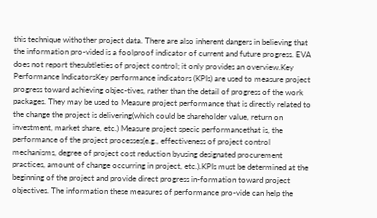this technique withother project data. There are also inherent dangers in believing that the information pro-vided is a foolproof indicator of current and future progress. EVA does not report thesubtleties of project control; it only provides an overview.Key Performance IndicatorsKey performance indicators (KPIs) are used to measure project progress toward achieving objec-tives, rather than the detail of progress of the work packages. They may be used to Measure project performance that is directly related to the change the project is delivering(which could be shareholder value, return on investment, market share, etc.) Measure project specic performancethat is, the performance of the project processes(e.g., effectiveness of project control mechanisms, degree of project cost reduction byusing designated procurement practices, amount of change occurring in project, etc.).KPIs must be determined at the beginning of the project and provide direct progress in-formation toward project objectives. The information these measures of performance pro-vide can help the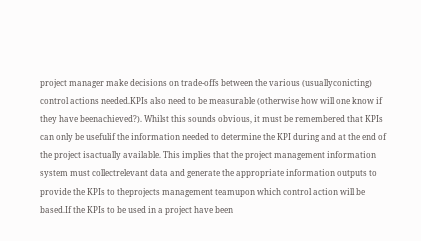project manager make decisions on trade-offs between the various (usuallyconicting) control actions needed.KPIs also need to be measurable (otherwise how will one know if they have beenachieved?). Whilst this sounds obvious, it must be remembered that KPIs can only be usefulif the information needed to determine the KPI during and at the end of the project isactually available. This implies that the project management information system must collectrelevant data and generate the appropriate information outputs to provide the KPIs to theprojects management teamupon which control action will be based.If the KPIs to be used in a project have been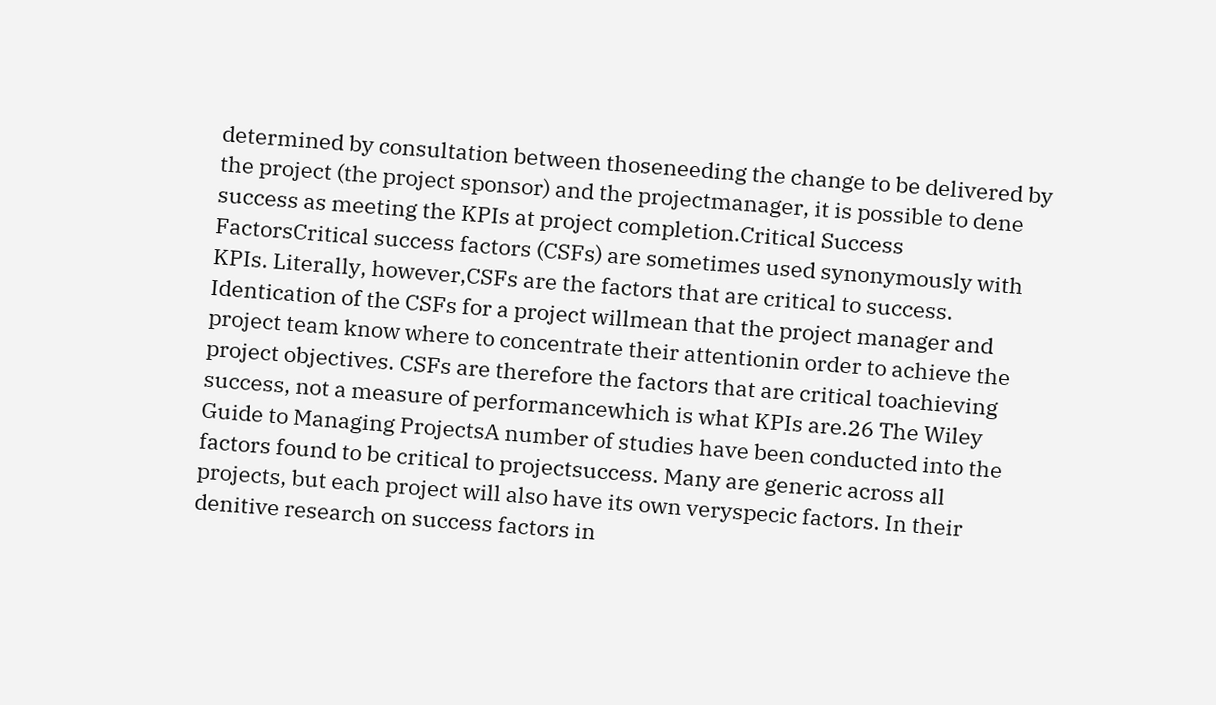determined by consultation between thoseneeding the change to be delivered by the project (the project sponsor) and the projectmanager, it is possible to dene success as meeting the KPIs at project completion.Critical Success FactorsCritical success factors (CSFs) are sometimes used synonymously with KPIs. Literally, however,CSFs are the factors that are critical to success. Identication of the CSFs for a project willmean that the project manager and project team know where to concentrate their attentionin order to achieve the project objectives. CSFs are therefore the factors that are critical toachieving success, not a measure of performancewhich is what KPIs are.26 The Wiley Guide to Managing ProjectsA number of studies have been conducted into the factors found to be critical to projectsuccess. Many are generic across all projects, but each project will also have its own veryspecic factors. In their denitive research on success factors in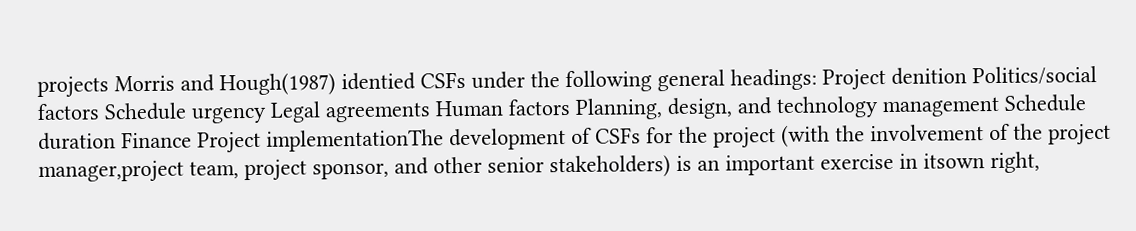projects Morris and Hough(1987) identied CSFs under the following general headings: Project denition Politics/social factors Schedule urgency Legal agreements Human factors Planning, design, and technology management Schedule duration Finance Project implementationThe development of CSFs for the project (with the involvement of the project manager,project team, project sponsor, and other senior stakeholders) is an important exercise in itsown right,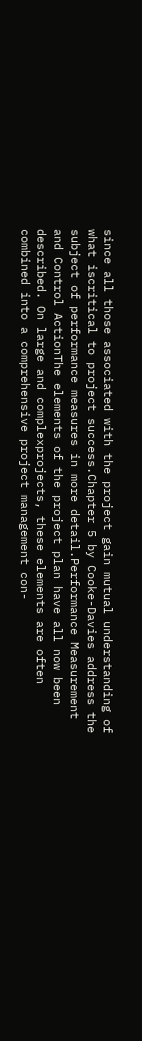since all those associated with the project gain mutual understanding of what iscritical to project success.Chapter 5 by Cooke-Davies address the subject of performance measures in more detail.Performance Measurement and Control ActionThe elements of the project plan have all now been described. On large and complexprojects, these elements are often combined into a comprehensive project management con-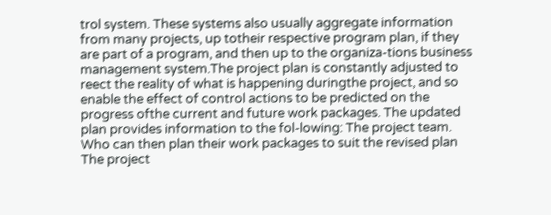trol system. These systems also usually aggregate information from many projects, up totheir respective program plan, if they are part of a program, and then up to the organiza-tions business management system.The project plan is constantly adjusted to reect the reality of what is happening duringthe project, and so enable the effect of control actions to be predicted on the progress ofthe current and future work packages. The updated plan provides information to the fol-lowing: The project team. Who can then plan their work packages to suit the revised plan The project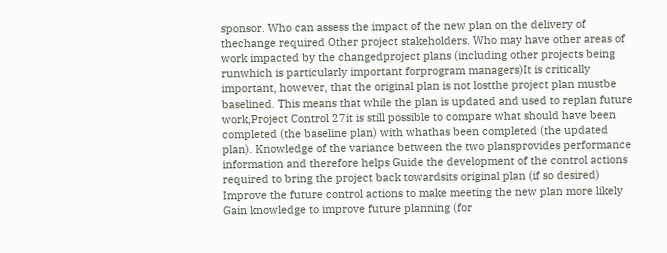sponsor. Who can assess the impact of the new plan on the delivery of thechange required Other project stakeholders. Who may have other areas of work impacted by the changedproject plans (including other projects being runwhich is particularly important forprogram managers)It is critically important, however, that the original plan is not lostthe project plan mustbe baselined. This means that while the plan is updated and used to replan future work,Project Control 27it is still possible to compare what should have been completed (the baseline plan) with whathas been completed (the updated plan). Knowledge of the variance between the two plansprovides performance information and therefore helps Guide the development of the control actions required to bring the project back towardsits original plan (if so desired) Improve the future control actions to make meeting the new plan more likely Gain knowledge to improve future planning (for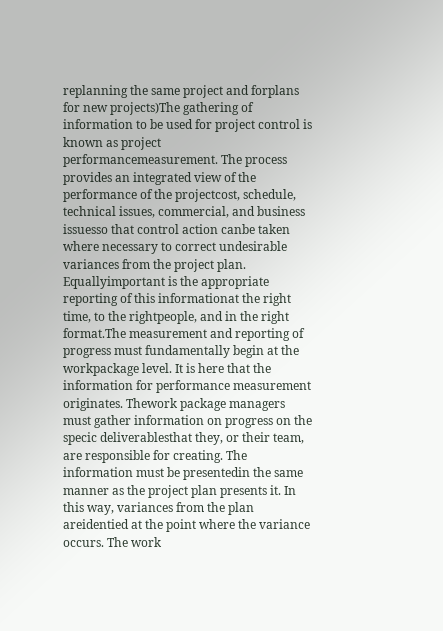replanning the same project and forplans for new projects)The gathering of information to be used for project control is known as project performancemeasurement. The process provides an integrated view of the performance of the projectcost, schedule, technical issues, commercial, and business issuesso that control action canbe taken where necessary to correct undesirable variances from the project plan. Equallyimportant is the appropriate reporting of this informationat the right time, to the rightpeople, and in the right format.The measurement and reporting of progress must fundamentally begin at the workpackage level. It is here that the information for performance measurement originates. Thework package managers must gather information on progress on the specic deliverablesthat they, or their team, are responsible for creating. The information must be presentedin the same manner as the project plan presents it. In this way, variances from the plan areidentied at the point where the variance occurs. The work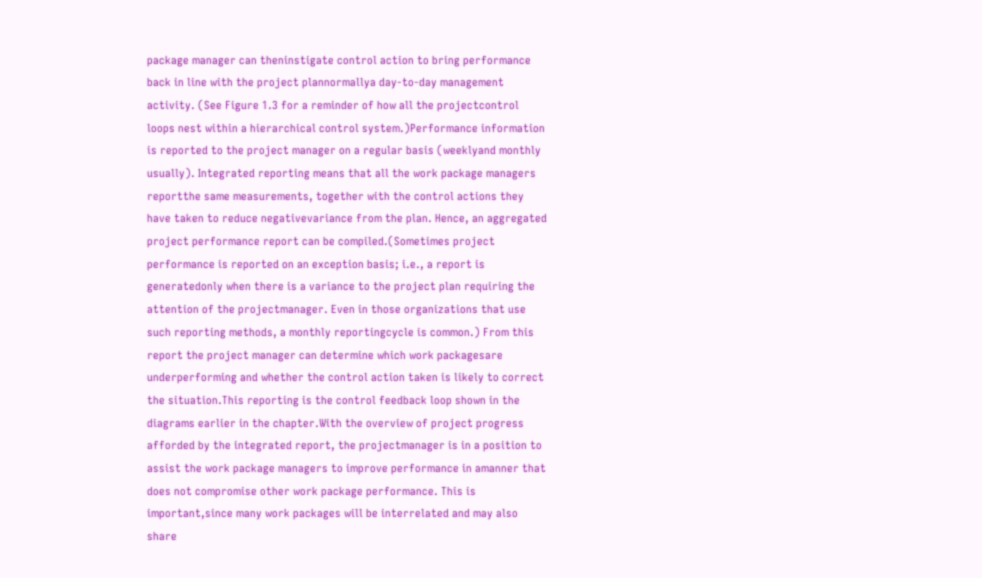package manager can theninstigate control action to bring performance back in line with the project plannormallya day-to-day management activity. (See Figure 1.3 for a reminder of how all the projectcontrol loops nest within a hierarchical control system.)Performance information is reported to the project manager on a regular basis (weeklyand monthly usually). Integrated reporting means that all the work package managers reportthe same measurements, together with the control actions they have taken to reduce negativevariance from the plan. Hence, an aggregated project performance report can be compiled.(Sometimes project performance is reported on an exception basis; i.e., a report is generatedonly when there is a variance to the project plan requiring the attention of the projectmanager. Even in those organizations that use such reporting methods, a monthly reportingcycle is common.) From this report the project manager can determine which work packagesare underperforming and whether the control action taken is likely to correct the situation.This reporting is the control feedback loop shown in the diagrams earlier in the chapter.With the overview of project progress afforded by the integrated report, the projectmanager is in a position to assist the work package managers to improve performance in amanner that does not compromise other work package performance. This is important,since many work packages will be interrelated and may also share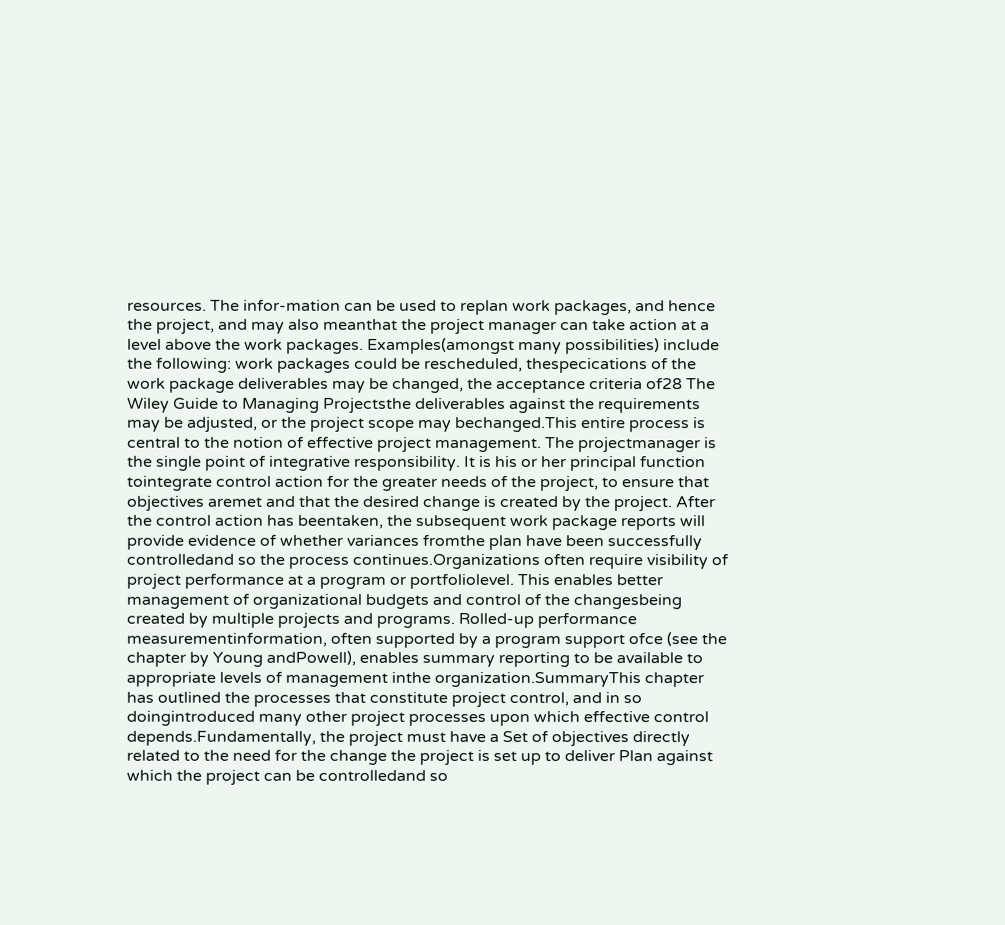resources. The infor-mation can be used to replan work packages, and hence the project, and may also meanthat the project manager can take action at a level above the work packages. Examples(amongst many possibilities) include the following: work packages could be rescheduled, thespecications of the work package deliverables may be changed, the acceptance criteria of28 The Wiley Guide to Managing Projectsthe deliverables against the requirements may be adjusted, or the project scope may bechanged.This entire process is central to the notion of effective project management. The projectmanager is the single point of integrative responsibility. It is his or her principal function tointegrate control action for the greater needs of the project, to ensure that objectives aremet and that the desired change is created by the project. After the control action has beentaken, the subsequent work package reports will provide evidence of whether variances fromthe plan have been successfully controlledand so the process continues.Organizations often require visibility of project performance at a program or portfoliolevel. This enables better management of organizational budgets and control of the changesbeing created by multiple projects and programs. Rolled-up performance measurementinformation, often supported by a program support ofce (see the chapter by Young andPowell), enables summary reporting to be available to appropriate levels of management inthe organization.SummaryThis chapter has outlined the processes that constitute project control, and in so doingintroduced many other project processes upon which effective control depends.Fundamentally, the project must have a Set of objectives directly related to the need for the change the project is set up to deliver Plan against which the project can be controlledand so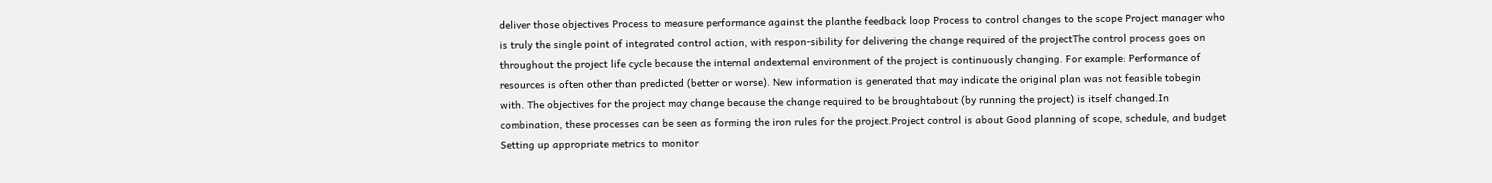deliver those objectives Process to measure performance against the planthe feedback loop Process to control changes to the scope Project manager who is truly the single point of integrated control action, with respon-sibility for delivering the change required of the projectThe control process goes on throughout the project life cycle because the internal andexternal environment of the project is continuously changing. For example: Performance of resources is often other than predicted (better or worse). New information is generated that may indicate the original plan was not feasible tobegin with. The objectives for the project may change because the change required to be broughtabout (by running the project) is itself changed.In combination, these processes can be seen as forming the iron rules for the project.Project control is about Good planning of scope, schedule, and budget Setting up appropriate metrics to monitor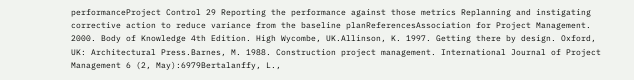performanceProject Control 29 Reporting the performance against those metrics Replanning and instigating corrective action to reduce variance from the baseline planReferencesAssociation for Project Management. 2000. Body of Knowledge 4th Edition. High Wycombe, UK.Allinson, K. 1997. Getting there by design. Oxford, UK: Architectural Press.Barnes, M. 1988. Construction project management. International Journal of Project Management 6 (2, May):6979Bertalanffy, L.,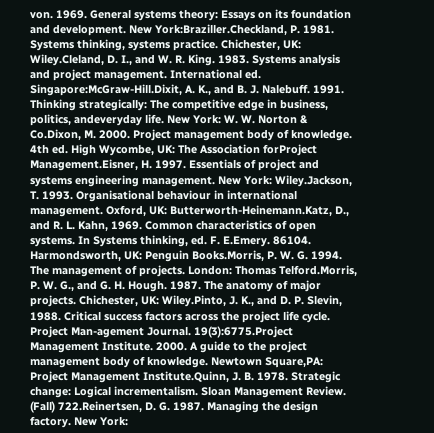von. 1969. General systems theory: Essays on its foundation and development. New York:Braziller.Checkland, P. 1981. Systems thinking, systems practice. Chichester, UK: Wiley.Cleland, D. I., and W. R. King. 1983. Systems analysis and project management. International ed. Singapore:McGraw-Hill.Dixit, A. K., and B. J. Nalebuff. 1991. Thinking strategically: The competitive edge in business, politics, andeveryday life. New York: W. W. Norton & Co.Dixon, M. 2000. Project management body of knowledge. 4th ed. High Wycombe, UK: The Association forProject Management.Eisner, H. 1997. Essentials of project and systems engineering management. New York: Wiley.Jackson, T. 1993. Organisational behaviour in international management. Oxford, UK: Butterworth-Heinemann.Katz, D., and R. L. Kahn, 1969. Common characteristics of open systems. In Systems thinking, ed. F. E.Emery. 86104. Harmondsworth, UK: Penguin Books.Morris, P. W. G. 1994. The management of projects. London: Thomas Telford.Morris, P. W. G., and G. H. Hough. 1987. The anatomy of major projects. Chichester, UK: Wiley.Pinto, J. K., and D. P. Slevin, 1988. Critical success factors across the project life cycle. Project Man-agement Journal. 19(3):6775.Project Management Institute. 2000. A guide to the project management body of knowledge. Newtown Square,PA: Project Management Institute.Quinn, J. B. 1978. Strategic change: Logical incrementalism. Sloan Management Review. (Fall) 722.Reinertsen, D. G. 1987. Managing the design factory. New York: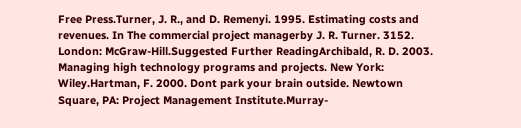Free Press.Turner, J. R., and D. Remenyi. 1995. Estimating costs and revenues. In The commercial project managerby J. R. Turner. 3152. London: McGraw-Hill.Suggested Further ReadingArchibald, R. D. 2003. Managing high technology programs and projects. New York: Wiley.Hartman, F. 2000. Dont park your brain outside. Newtown Square, PA: Project Management Institute.Murray-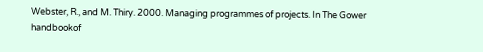Webster, R., and M. Thiry. 2000. Managing programmes of projects. In The Gower handbookof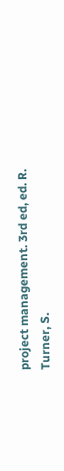project management. 3rd ed, ed. R. Turner, S.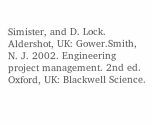Simister, and D. Lock. Aldershot, UK: Gower.Smith, N. J. 2002. Engineering project management. 2nd ed. Oxford, UK: Blackwell Science.